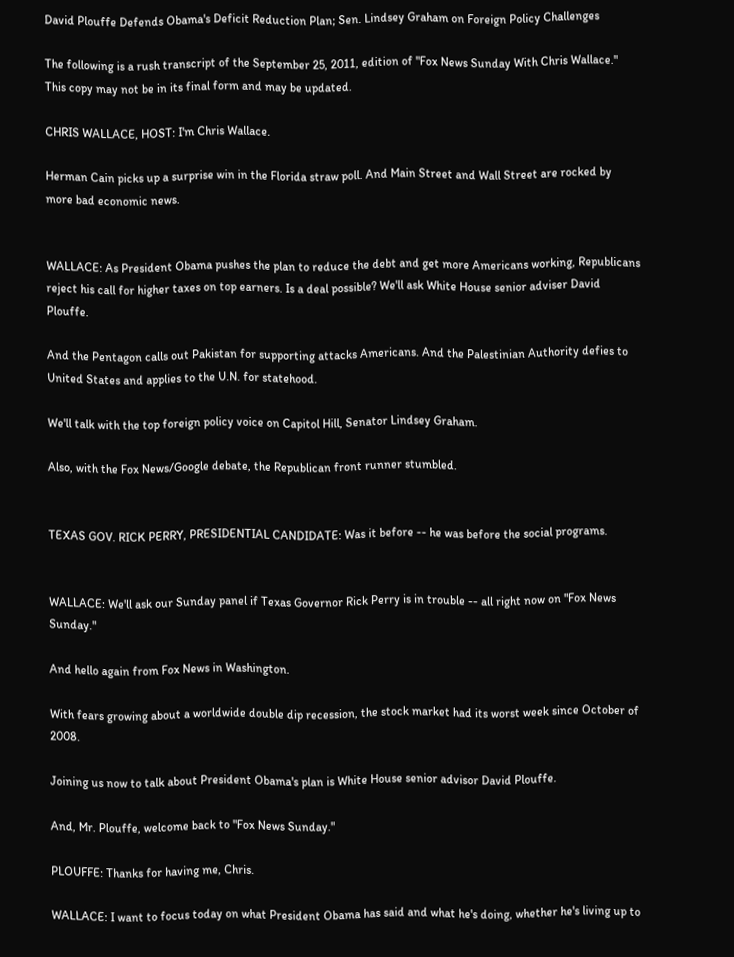David Plouffe Defends Obama's Deficit Reduction Plan; Sen. Lindsey Graham on Foreign Policy Challenges

The following is a rush transcript of the September 25, 2011, edition of "Fox News Sunday With Chris Wallace." This copy may not be in its final form and may be updated.

CHRIS WALLACE, HOST: I'm Chris Wallace.

Herman Cain picks up a surprise win in the Florida straw poll. And Main Street and Wall Street are rocked by more bad economic news.


WALLACE: As President Obama pushes the plan to reduce the debt and get more Americans working, Republicans reject his call for higher taxes on top earners. Is a deal possible? We'll ask White House senior adviser David Plouffe.

And the Pentagon calls out Pakistan for supporting attacks Americans. And the Palestinian Authority defies to United States and applies to the U.N. for statehood.

We'll talk with the top foreign policy voice on Capitol Hill, Senator Lindsey Graham.

Also, with the Fox News/Google debate, the Republican front runner stumbled.


TEXAS GOV. RICK PERRY, PRESIDENTIAL CANDIDATE: Was it before -- he was before the social programs.


WALLACE: We'll ask our Sunday panel if Texas Governor Rick Perry is in trouble -- all right now on "Fox News Sunday."

And hello again from Fox News in Washington.

With fears growing about a worldwide double dip recession, the stock market had its worst week since October of 2008.

Joining us now to talk about President Obama's plan is White House senior advisor David Plouffe.

And, Mr. Plouffe, welcome back to "Fox News Sunday."

PLOUFFE: Thanks for having me, Chris.

WALLACE: I want to focus today on what President Obama has said and what he's doing, whether he's living up to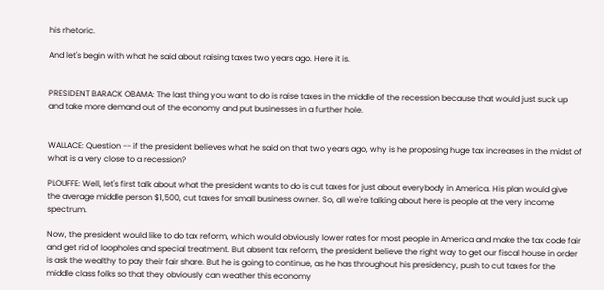his rhetoric.

And let's begin with what he said about raising taxes two years ago. Here it is.


PRESIDENT BARACK OBAMA: The last thing you want to do is raise taxes in the middle of the recession because that would just suck up and take more demand out of the economy and put businesses in a further hole.


WALLACE: Question -- if the president believes what he said on that two years ago, why is he proposing huge tax increases in the midst of what is a very close to a recession?

PLOUFFE: Well, let's first talk about what the president wants to do is cut taxes for just about everybody in America. His plan would give the average middle person $1,500, cut taxes for small business owner. So, all we're talking about here is people at the very income spectrum.

Now, the president would like to do tax reform, which would obviously lower rates for most people in America and make the tax code fair and get rid of loopholes and special treatment. But absent tax reform, the president believe the right way to get our fiscal house in order is ask the wealthy to pay their fair share. But he is going to continue, as he has throughout his presidency, push to cut taxes for the middle class folks so that they obviously can weather this economy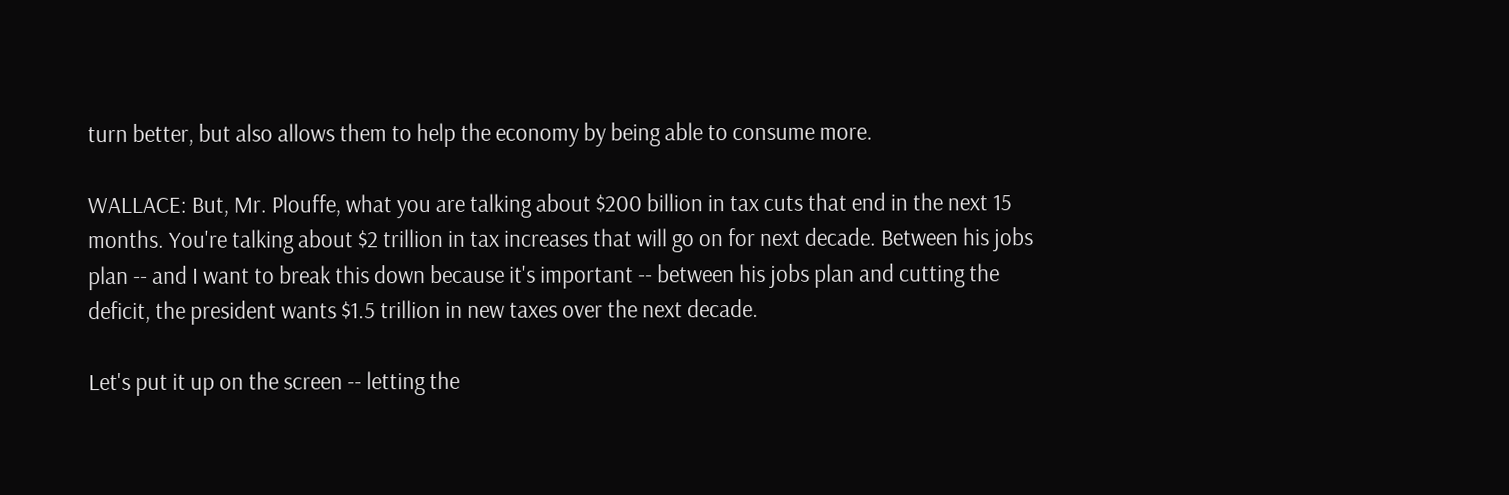turn better, but also allows them to help the economy by being able to consume more.

WALLACE: But, Mr. Plouffe, what you are talking about $200 billion in tax cuts that end in the next 15 months. You're talking about $2 trillion in tax increases that will go on for next decade. Between his jobs plan -- and I want to break this down because it's important -- between his jobs plan and cutting the deficit, the president wants $1.5 trillion in new taxes over the next decade.

Let's put it up on the screen -- letting the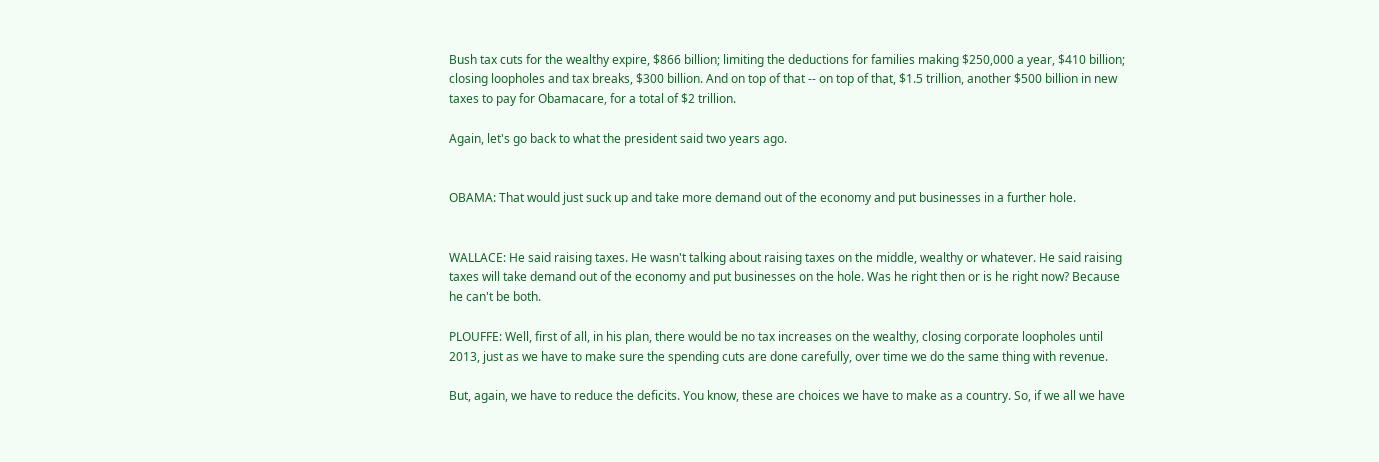Bush tax cuts for the wealthy expire, $866 billion; limiting the deductions for families making $250,000 a year, $410 billion; closing loopholes and tax breaks, $300 billion. And on top of that -- on top of that, $1.5 trillion, another $500 billion in new taxes to pay for Obamacare, for a total of $2 trillion.

Again, let's go back to what the president said two years ago.


OBAMA: That would just suck up and take more demand out of the economy and put businesses in a further hole.


WALLACE: He said raising taxes. He wasn't talking about raising taxes on the middle, wealthy or whatever. He said raising taxes will take demand out of the economy and put businesses on the hole. Was he right then or is he right now? Because he can't be both.

PLOUFFE: Well, first of all, in his plan, there would be no tax increases on the wealthy, closing corporate loopholes until 2013, just as we have to make sure the spending cuts are done carefully, over time we do the same thing with revenue.

But, again, we have to reduce the deficits. You know, these are choices we have to make as a country. So, if we all we have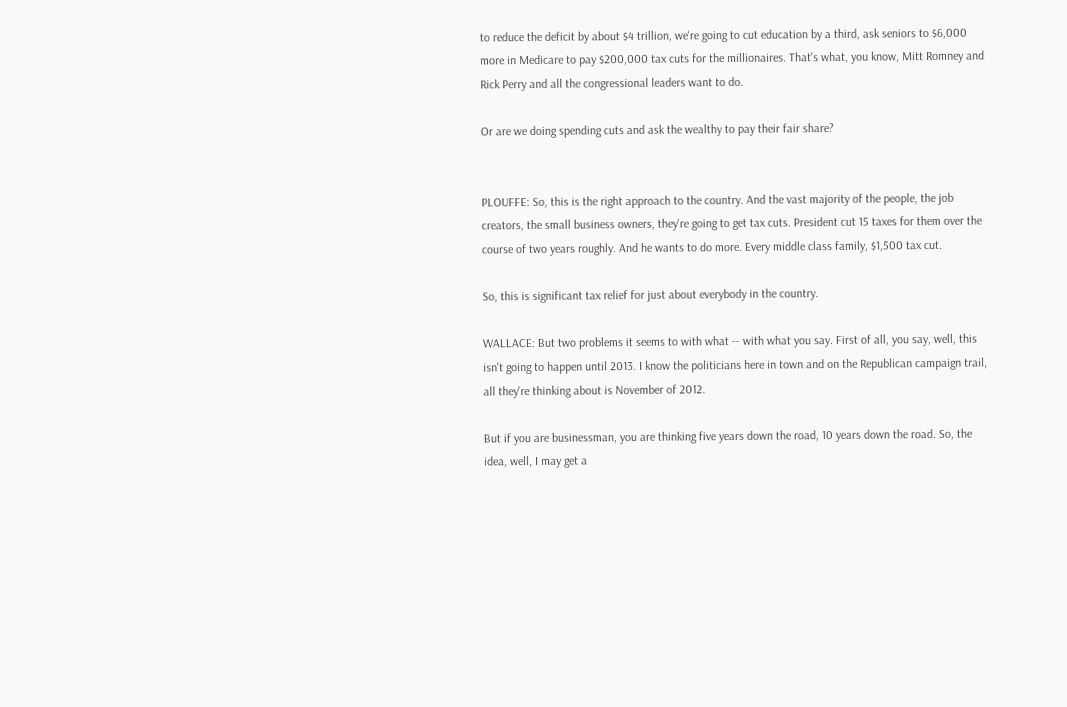to reduce the deficit by about $4 trillion, we're going to cut education by a third, ask seniors to $6,000 more in Medicare to pay $200,000 tax cuts for the millionaires. That's what, you know, Mitt Romney and Rick Perry and all the congressional leaders want to do.

Or are we doing spending cuts and ask the wealthy to pay their fair share?


PLOUFFE: So, this is the right approach to the country. And the vast majority of the people, the job creators, the small business owners, they're going to get tax cuts. President cut 15 taxes for them over the course of two years roughly. And he wants to do more. Every middle class family, $1,500 tax cut.

So, this is significant tax relief for just about everybody in the country.

WALLACE: But two problems it seems to with what -- with what you say. First of all, you say, well, this isn't going to happen until 2013. I know the politicians here in town and on the Republican campaign trail, all they're thinking about is November of 2012.

But if you are businessman, you are thinking five years down the road, 10 years down the road. So, the idea, well, I may get a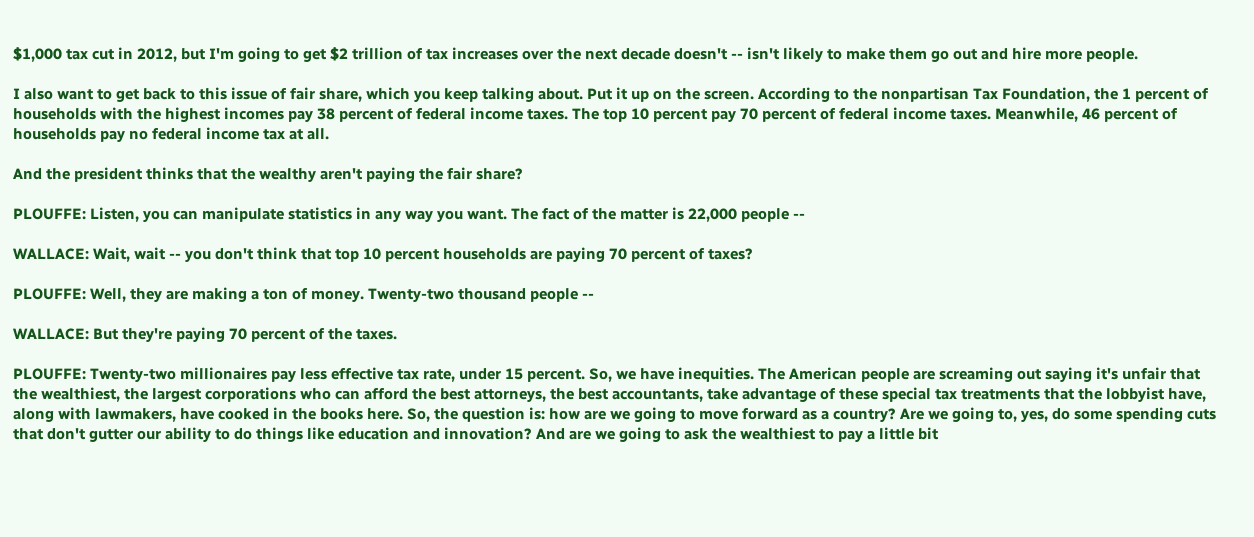$1,000 tax cut in 2012, but I'm going to get $2 trillion of tax increases over the next decade doesn't -- isn't likely to make them go out and hire more people.

I also want to get back to this issue of fair share, which you keep talking about. Put it up on the screen. According to the nonpartisan Tax Foundation, the 1 percent of households with the highest incomes pay 38 percent of federal income taxes. The top 10 percent pay 70 percent of federal income taxes. Meanwhile, 46 percent of households pay no federal income tax at all.

And the president thinks that the wealthy aren't paying the fair share?

PLOUFFE: Listen, you can manipulate statistics in any way you want. The fact of the matter is 22,000 people --

WALLACE: Wait, wait -- you don't think that top 10 percent households are paying 70 percent of taxes?

PLOUFFE: Well, they are making a ton of money. Twenty-two thousand people --

WALLACE: But they're paying 70 percent of the taxes.

PLOUFFE: Twenty-two millionaires pay less effective tax rate, under 15 percent. So, we have inequities. The American people are screaming out saying it's unfair that the wealthiest, the largest corporations who can afford the best attorneys, the best accountants, take advantage of these special tax treatments that the lobbyist have, along with lawmakers, have cooked in the books here. So, the question is: how are we going to move forward as a country? Are we going to, yes, do some spending cuts that don't gutter our ability to do things like education and innovation? And are we going to ask the wealthiest to pay a little bit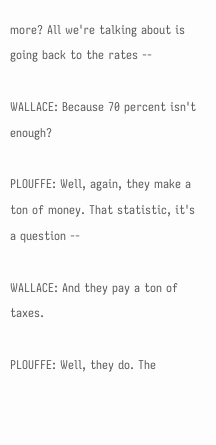more? All we're talking about is going back to the rates --

WALLACE: Because 70 percent isn't enough?

PLOUFFE: Well, again, they make a ton of money. That statistic, it's a question --

WALLACE: And they pay a ton of taxes.

PLOUFFE: Well, they do. The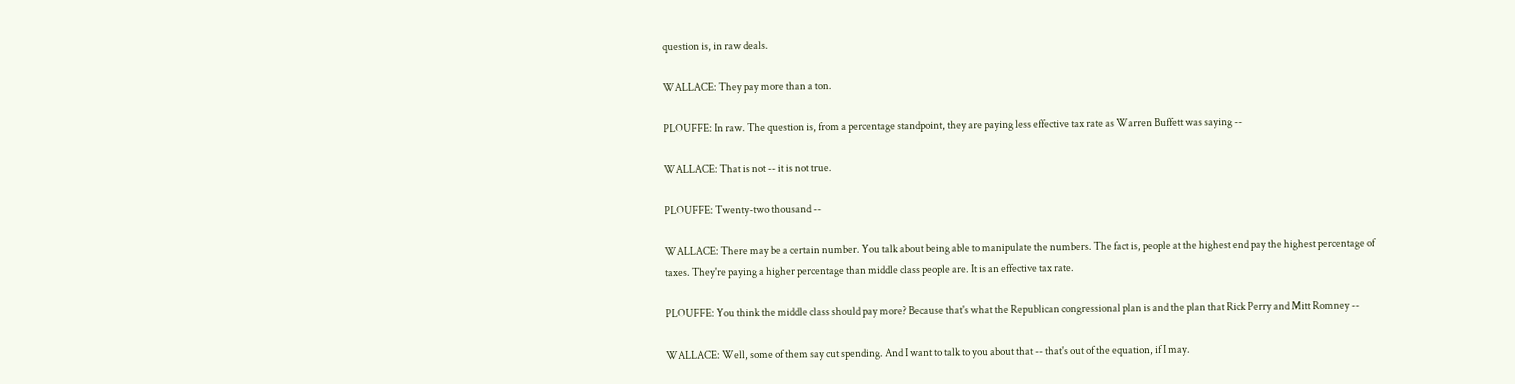question is, in raw deals.

WALLACE: They pay more than a ton.

PLOUFFE: In raw. The question is, from a percentage standpoint, they are paying less effective tax rate as Warren Buffett was saying --

WALLACE: That is not -- it is not true.

PLOUFFE: Twenty-two thousand --

WALLACE: There may be a certain number. You talk about being able to manipulate the numbers. The fact is, people at the highest end pay the highest percentage of taxes. They're paying a higher percentage than middle class people are. It is an effective tax rate.

PLOUFFE: You think the middle class should pay more? Because that's what the Republican congressional plan is and the plan that Rick Perry and Mitt Romney --

WALLACE: Well, some of them say cut spending. And I want to talk to you about that -- that's out of the equation, if I may.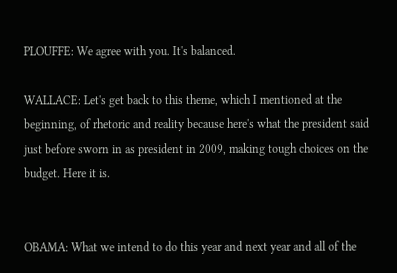PLOUFFE: We agree with you. It's balanced.

WALLACE: Let's get back to this theme, which I mentioned at the beginning, of rhetoric and reality because here's what the president said just before sworn in as president in 2009, making tough choices on the budget. Here it is.


OBAMA: What we intend to do this year and next year and all of the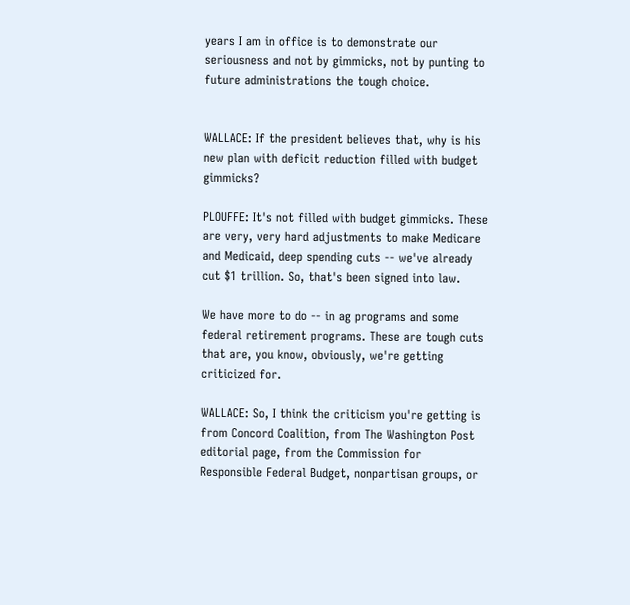years I am in office is to demonstrate our seriousness and not by gimmicks, not by punting to future administrations the tough choice.


WALLACE: If the president believes that, why is his new plan with deficit reduction filled with budget gimmicks?

PLOUFFE: It's not filled with budget gimmicks. These are very, very hard adjustments to make Medicare and Medicaid, deep spending cuts -- we've already cut $1 trillion. So, that's been signed into law.

We have more to do -- in ag programs and some federal retirement programs. These are tough cuts that are, you know, obviously, we're getting criticized for.

WALLACE: So, I think the criticism you're getting is from Concord Coalition, from The Washington Post editorial page, from the Commission for Responsible Federal Budget, nonpartisan groups, or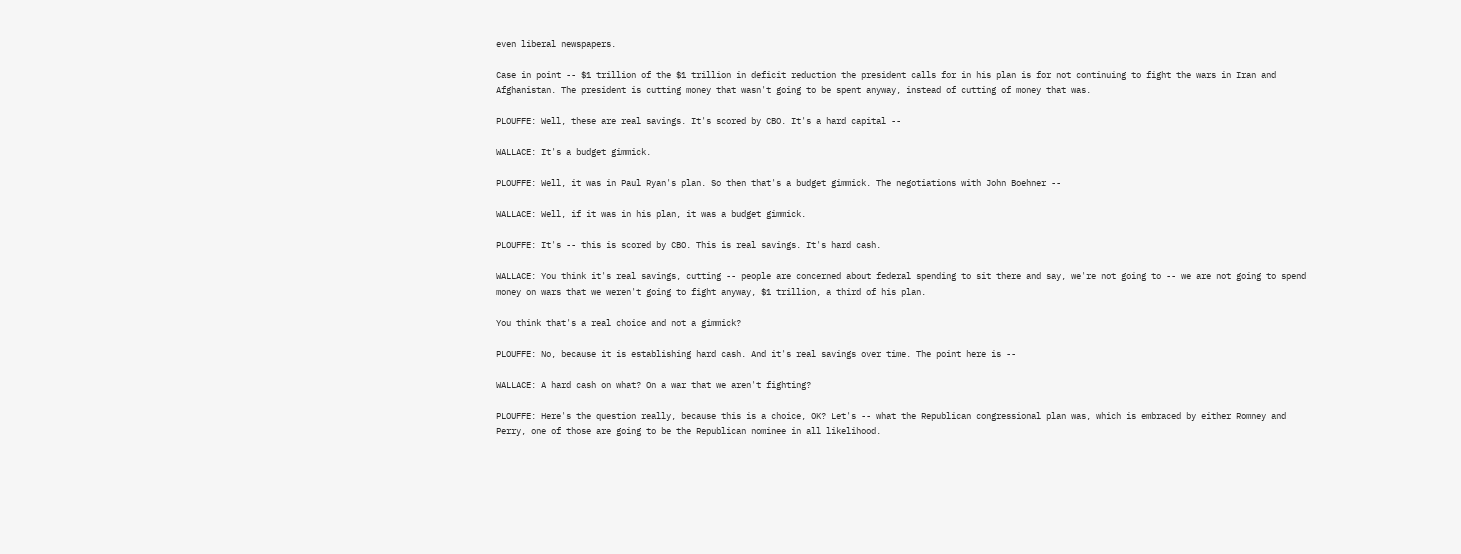even liberal newspapers.

Case in point -- $1 trillion of the $1 trillion in deficit reduction the president calls for in his plan is for not continuing to fight the wars in Iran and Afghanistan. The president is cutting money that wasn't going to be spent anyway, instead of cutting of money that was.

PLOUFFE: Well, these are real savings. It's scored by CBO. It's a hard capital --

WALLACE: It's a budget gimmick.

PLOUFFE: Well, it was in Paul Ryan's plan. So then that's a budget gimmick. The negotiations with John Boehner --

WALLACE: Well, if it was in his plan, it was a budget gimmick.

PLOUFFE: It's -- this is scored by CBO. This is real savings. It's hard cash.

WALLACE: You think it's real savings, cutting -- people are concerned about federal spending to sit there and say, we're not going to -- we are not going to spend money on wars that we weren't going to fight anyway, $1 trillion, a third of his plan.

You think that's a real choice and not a gimmick?

PLOUFFE: No, because it is establishing hard cash. And it's real savings over time. The point here is --

WALLACE: A hard cash on what? On a war that we aren't fighting?

PLOUFFE: Here's the question really, because this is a choice, OK? Let's -- what the Republican congressional plan was, which is embraced by either Romney and Perry, one of those are going to be the Republican nominee in all likelihood.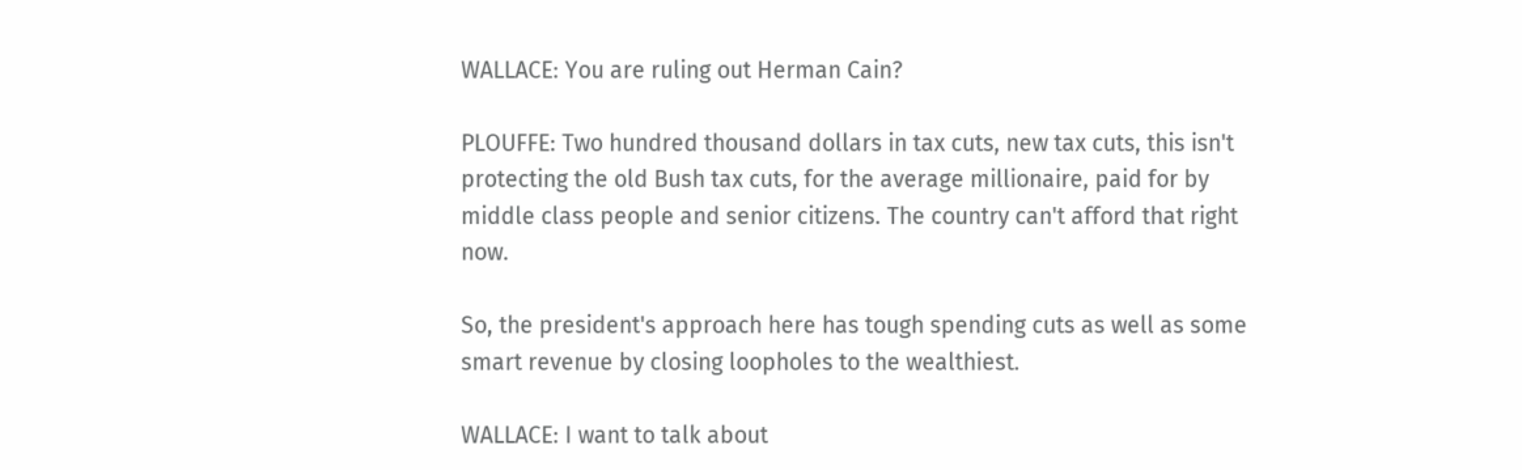WALLACE: You are ruling out Herman Cain?

PLOUFFE: Two hundred thousand dollars in tax cuts, new tax cuts, this isn't protecting the old Bush tax cuts, for the average millionaire, paid for by middle class people and senior citizens. The country can't afford that right now.

So, the president's approach here has tough spending cuts as well as some smart revenue by closing loopholes to the wealthiest.

WALLACE: I want to talk about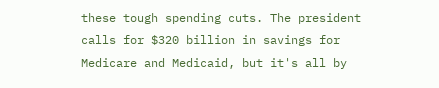these tough spending cuts. The president calls for $320 billion in savings for Medicare and Medicaid, but it's all by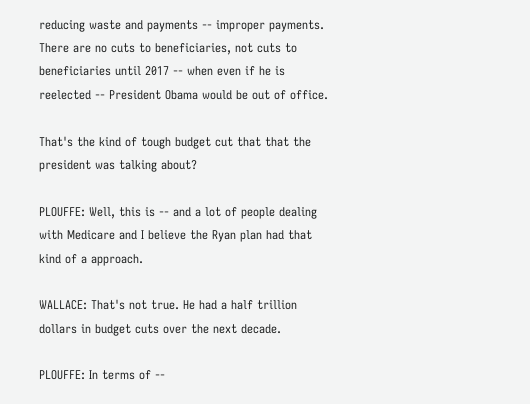reducing waste and payments -- improper payments. There are no cuts to beneficiaries, not cuts to beneficiaries until 2017 -- when even if he is reelected -- President Obama would be out of office.

That's the kind of tough budget cut that that the president was talking about?

PLOUFFE: Well, this is -- and a lot of people dealing with Medicare and I believe the Ryan plan had that kind of a approach.

WALLACE: That's not true. He had a half trillion dollars in budget cuts over the next decade.

PLOUFFE: In terms of --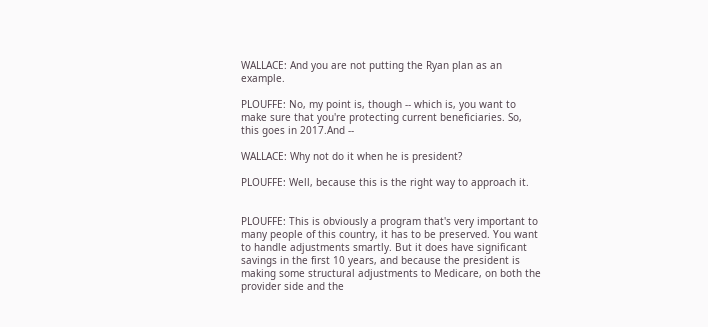WALLACE: And you are not putting the Ryan plan as an example.

PLOUFFE: No, my point is, though -- which is, you want to make sure that you're protecting current beneficiaries. So, this goes in 2017.And --

WALLACE: Why not do it when he is president?

PLOUFFE: Well, because this is the right way to approach it.


PLOUFFE: This is obviously a program that's very important to many people of this country, it has to be preserved. You want to handle adjustments smartly. But it does have significant savings in the first 10 years, and because the president is making some structural adjustments to Medicare, on both the provider side and the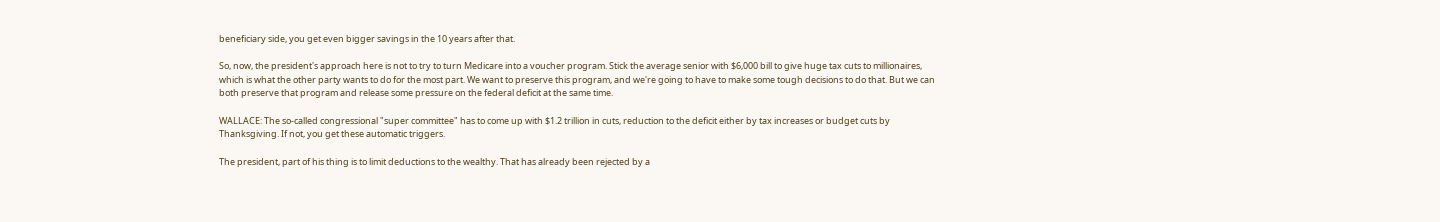beneficiary side, you get even bigger savings in the 10 years after that.

So, now, the president's approach here is not to try to turn Medicare into a voucher program. Stick the average senior with $6,000 bill to give huge tax cuts to millionaires, which is what the other party wants to do for the most part. We want to preserve this program, and we're going to have to make some tough decisions to do that. But we can both preserve that program and release some pressure on the federal deficit at the same time.

WALLACE: The so-called congressional "super committee" has to come up with $1.2 trillion in cuts, reduction to the deficit either by tax increases or budget cuts by Thanksgiving. If not, you get these automatic triggers.

The president, part of his thing is to limit deductions to the wealthy. That has already been rejected by a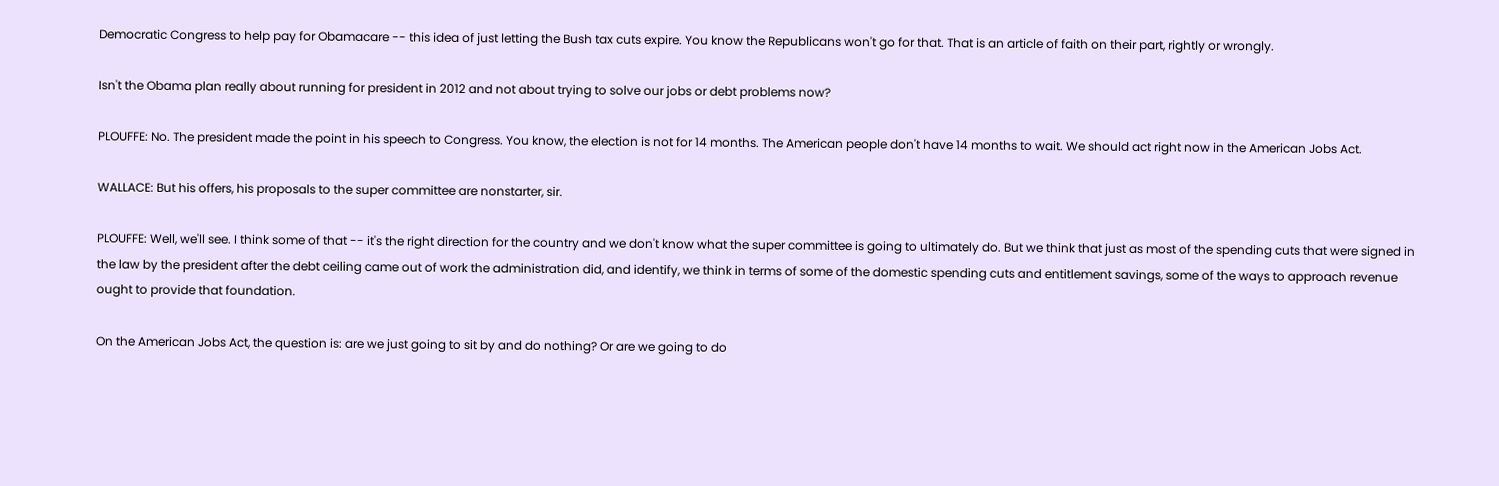Democratic Congress to help pay for Obamacare -- this idea of just letting the Bush tax cuts expire. You know the Republicans won't go for that. That is an article of faith on their part, rightly or wrongly.

Isn't the Obama plan really about running for president in 2012 and not about trying to solve our jobs or debt problems now?

PLOUFFE: No. The president made the point in his speech to Congress. You know, the election is not for 14 months. The American people don't have 14 months to wait. We should act right now in the American Jobs Act.

WALLACE: But his offers, his proposals to the super committee are nonstarter, sir.

PLOUFFE: Well, we'll see. I think some of that -- it's the right direction for the country and we don't know what the super committee is going to ultimately do. But we think that just as most of the spending cuts that were signed in the law by the president after the debt ceiling came out of work the administration did, and identify, we think in terms of some of the domestic spending cuts and entitlement savings, some of the ways to approach revenue ought to provide that foundation.

On the American Jobs Act, the question is: are we just going to sit by and do nothing? Or are we going to do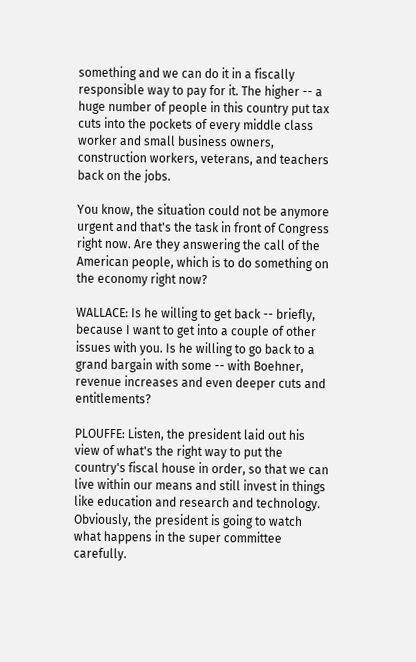something and we can do it in a fiscally responsible way to pay for it. The higher -- a huge number of people in this country put tax cuts into the pockets of every middle class worker and small business owners, construction workers, veterans, and teachers back on the jobs.

You know, the situation could not be anymore urgent and that's the task in front of Congress right now. Are they answering the call of the American people, which is to do something on the economy right now?

WALLACE: Is he willing to get back -- briefly, because I want to get into a couple of other issues with you. Is he willing to go back to a grand bargain with some -- with Boehner, revenue increases and even deeper cuts and entitlements?

PLOUFFE: Listen, the president laid out his view of what's the right way to put the country's fiscal house in order, so that we can live within our means and still invest in things like education and research and technology. Obviously, the president is going to watch what happens in the super committee carefully.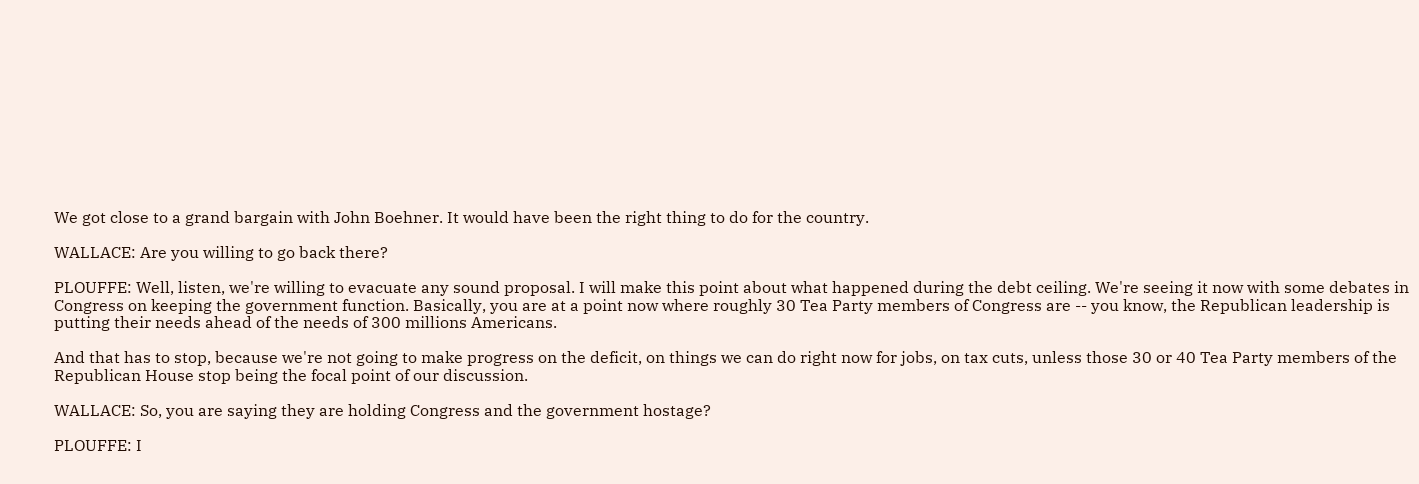We got close to a grand bargain with John Boehner. It would have been the right thing to do for the country.

WALLACE: Are you willing to go back there?

PLOUFFE: Well, listen, we're willing to evacuate any sound proposal. I will make this point about what happened during the debt ceiling. We're seeing it now with some debates in Congress on keeping the government function. Basically, you are at a point now where roughly 30 Tea Party members of Congress are -- you know, the Republican leadership is putting their needs ahead of the needs of 300 millions Americans.

And that has to stop, because we're not going to make progress on the deficit, on things we can do right now for jobs, on tax cuts, unless those 30 or 40 Tea Party members of the Republican House stop being the focal point of our discussion.

WALLACE: So, you are saying they are holding Congress and the government hostage?

PLOUFFE: I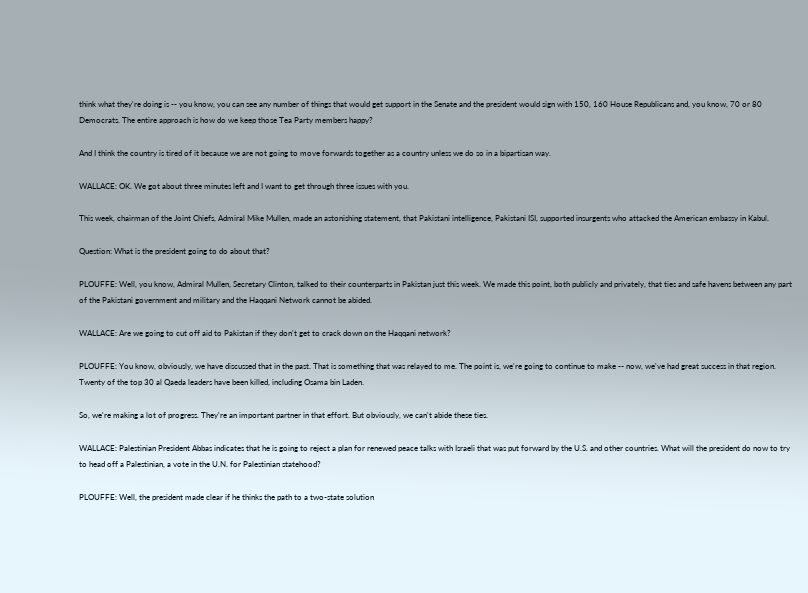think what they're doing is -- you know, you can see any number of things that would get support in the Senate and the president would sign with 150, 160 House Republicans and, you know, 70 or 80 Democrats. The entire approach is how do we keep those Tea Party members happy?

And I think the country is tired of it because we are not going to move forwards together as a country unless we do so in a bipartisan way.

WALLACE: OK. We got about three minutes left and I want to get through three issues with you.

This week, chairman of the Joint Chiefs, Admiral Mike Mullen, made an astonishing statement, that Pakistani intelligence, Pakistani ISI, supported insurgents who attacked the American embassy in Kabul.

Question: What is the president going to do about that?

PLOUFFE: Well, you know, Admiral Mullen, Secretary Clinton, talked to their counterparts in Pakistan just this week. We made this point, both publicly and privately, that ties and safe havens between any part of the Pakistani government and military and the Haqqani Network cannot be abided.

WALLACE: Are we going to cut off aid to Pakistan if they don't get to crack down on the Haqqani network?

PLOUFFE: You know, obviously, we have discussed that in the past. That is something that was relayed to me. The point is, we're going to continue to make -- now, we've had great success in that region. Twenty of the top 30 al Qaeda leaders have been killed, including Osama bin Laden.

So, we're making a lot of progress. They're an important partner in that effort. But obviously, we can't abide these ties.

WALLACE: Palestinian President Abbas indicates that he is going to reject a plan for renewed peace talks with Israeli that was put forward by the U.S. and other countries. What will the president do now to try to head off a Palestinian, a vote in the U.N. for Palestinian statehood?

PLOUFFE: Well, the president made clear if he thinks the path to a two-state solution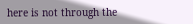here is not through the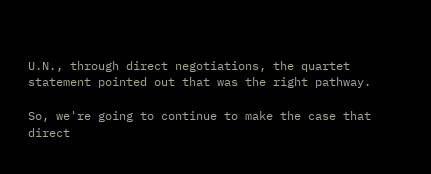U.N., through direct negotiations, the quartet statement pointed out that was the right pathway.

So, we're going to continue to make the case that direct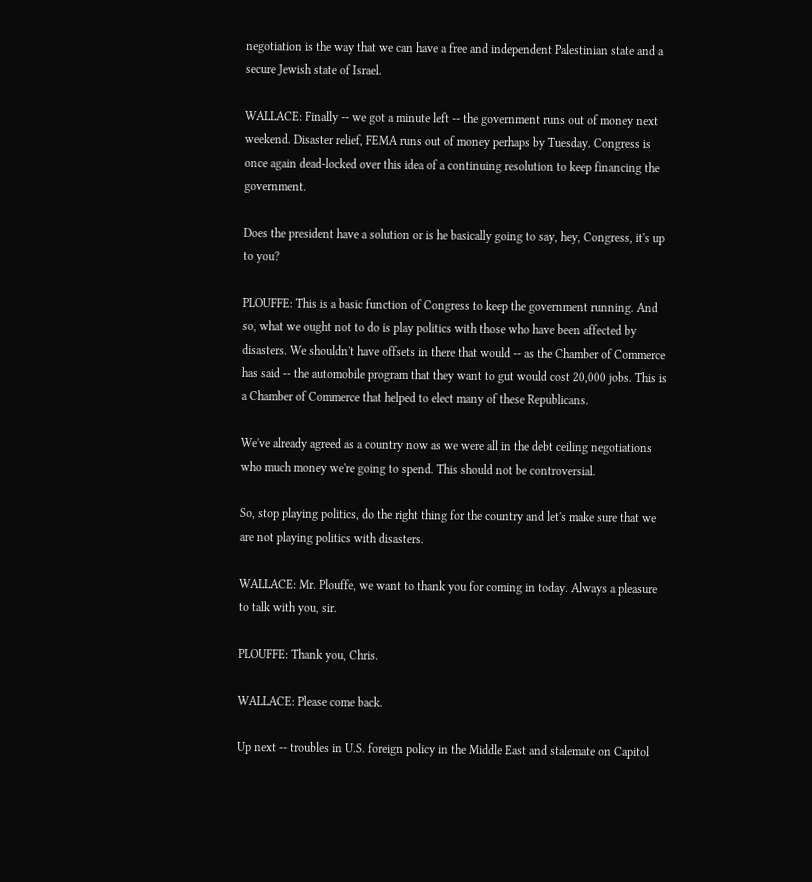negotiation is the way that we can have a free and independent Palestinian state and a secure Jewish state of Israel.

WALLACE: Finally -- we got a minute left -- the government runs out of money next weekend. Disaster relief, FEMA runs out of money perhaps by Tuesday. Congress is once again dead-locked over this idea of a continuing resolution to keep financing the government.

Does the president have a solution or is he basically going to say, hey, Congress, it's up to you?

PLOUFFE: This is a basic function of Congress to keep the government running. And so, what we ought not to do is play politics with those who have been affected by disasters. We shouldn't have offsets in there that would -- as the Chamber of Commerce has said -- the automobile program that they want to gut would cost 20,000 jobs. This is a Chamber of Commerce that helped to elect many of these Republicans.

We've already agreed as a country now as we were all in the debt ceiling negotiations who much money we're going to spend. This should not be controversial.

So, stop playing politics, do the right thing for the country and let's make sure that we are not playing politics with disasters.

WALLACE: Mr. Plouffe, we want to thank you for coming in today. Always a pleasure to talk with you, sir.

PLOUFFE: Thank you, Chris.

WALLACE: Please come back.

Up next -- troubles in U.S. foreign policy in the Middle East and stalemate on Capitol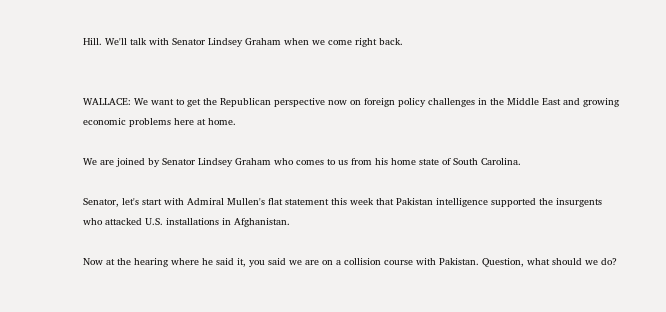Hill. We'll talk with Senator Lindsey Graham when we come right back.


WALLACE: We want to get the Republican perspective now on foreign policy challenges in the Middle East and growing economic problems here at home.

We are joined by Senator Lindsey Graham who comes to us from his home state of South Carolina.

Senator, let's start with Admiral Mullen's flat statement this week that Pakistan intelligence supported the insurgents who attacked U.S. installations in Afghanistan.

Now at the hearing where he said it, you said we are on a collision course with Pakistan. Question, what should we do?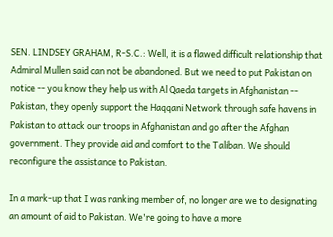SEN. LINDSEY GRAHAM, R-S.C.: Well, it is a flawed difficult relationship that Admiral Mullen said can not be abandoned. But we need to put Pakistan on notice -- you know they help us with Al Qaeda targets in Afghanistan -- Pakistan, they openly support the Haqqani Network through safe havens in Pakistan to attack our troops in Afghanistan and go after the Afghan government. They provide aid and comfort to the Taliban. We should reconfigure the assistance to Pakistan.

In a mark-up that I was ranking member of, no longer are we to designating an amount of aid to Pakistan. We're going to have a more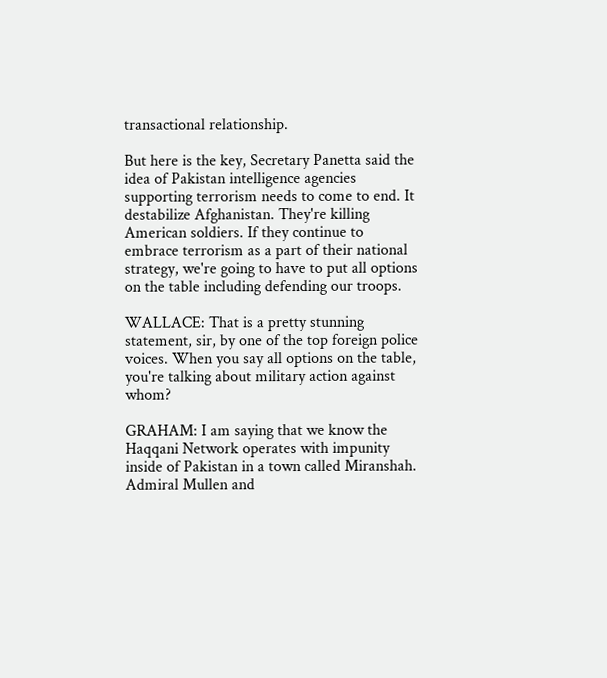transactional relationship.

But here is the key, Secretary Panetta said the idea of Pakistan intelligence agencies supporting terrorism needs to come to end. It destabilize Afghanistan. They're killing American soldiers. If they continue to embrace terrorism as a part of their national strategy, we're going to have to put all options on the table including defending our troops.

WALLACE: That is a pretty stunning statement, sir, by one of the top foreign police voices. When you say all options on the table, you're talking about military action against whom?

GRAHAM: I am saying that we know the Haqqani Network operates with impunity inside of Pakistan in a town called Miranshah. Admiral Mullen and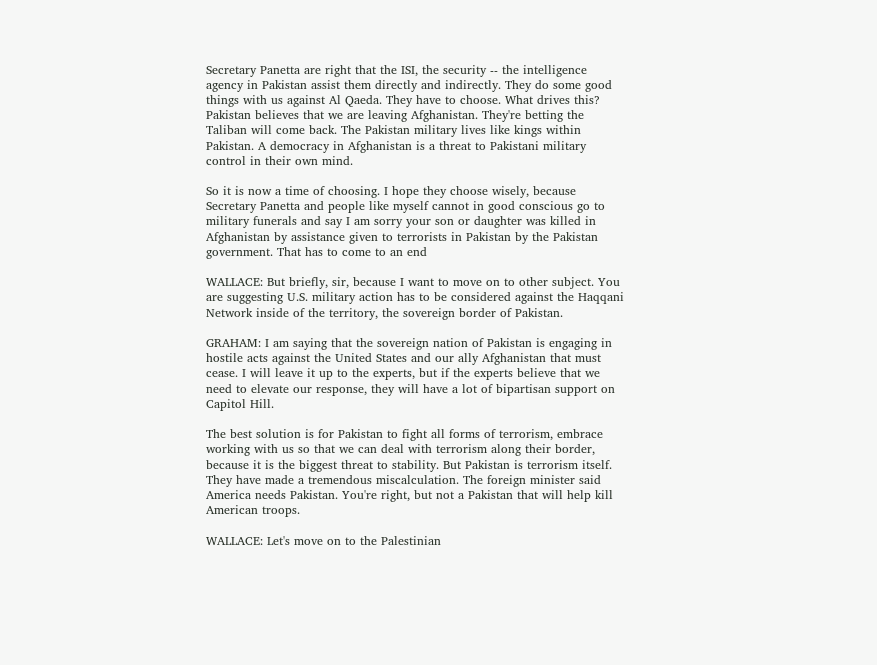Secretary Panetta are right that the ISI, the security -- the intelligence agency in Pakistan assist them directly and indirectly. They do some good things with us against Al Qaeda. They have to choose. What drives this? Pakistan believes that we are leaving Afghanistan. They're betting the Taliban will come back. The Pakistan military lives like kings within Pakistan. A democracy in Afghanistan is a threat to Pakistani military control in their own mind.

So it is now a time of choosing. I hope they choose wisely, because Secretary Panetta and people like myself cannot in good conscious go to military funerals and say I am sorry your son or daughter was killed in Afghanistan by assistance given to terrorists in Pakistan by the Pakistan government. That has to come to an end

WALLACE: But briefly, sir, because I want to move on to other subject. You are suggesting U.S. military action has to be considered against the Haqqani Network inside of the territory, the sovereign border of Pakistan.

GRAHAM: I am saying that the sovereign nation of Pakistan is engaging in hostile acts against the United States and our ally Afghanistan that must cease. I will leave it up to the experts, but if the experts believe that we need to elevate our response, they will have a lot of bipartisan support on Capitol Hill.

The best solution is for Pakistan to fight all forms of terrorism, embrace working with us so that we can deal with terrorism along their border, because it is the biggest threat to stability. But Pakistan is terrorism itself. They have made a tremendous miscalculation. The foreign minister said America needs Pakistan. You're right, but not a Pakistan that will help kill American troops.

WALLACE: Let's move on to the Palestinian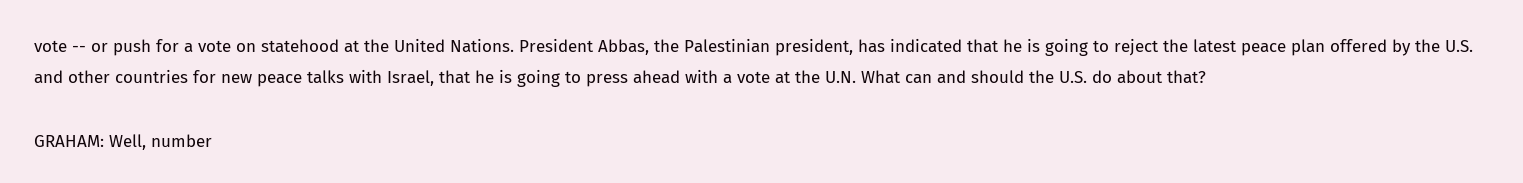vote -- or push for a vote on statehood at the United Nations. President Abbas, the Palestinian president, has indicated that he is going to reject the latest peace plan offered by the U.S. and other countries for new peace talks with Israel, that he is going to press ahead with a vote at the U.N. What can and should the U.S. do about that?

GRAHAM: Well, number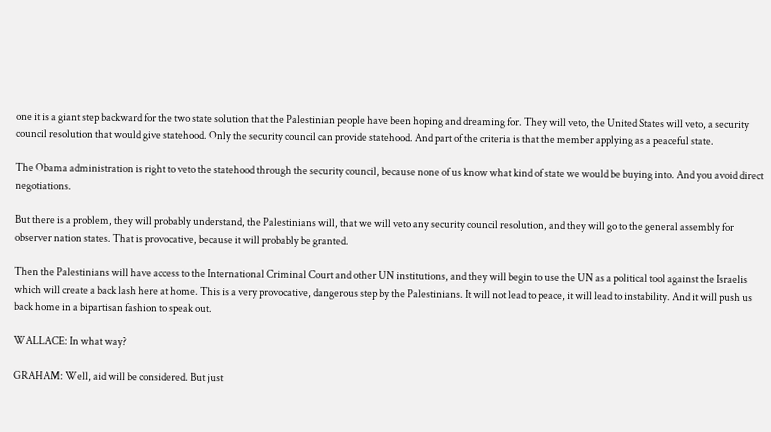one it is a giant step backward for the two state solution that the Palestinian people have been hoping and dreaming for. They will veto, the United States will veto, a security council resolution that would give statehood. Only the security council can provide statehood. And part of the criteria is that the member applying as a peaceful state.

The Obama administration is right to veto the statehood through the security council, because none of us know what kind of state we would be buying into. And you avoid direct negotiations.

But there is a problem, they will probably understand, the Palestinians will, that we will veto any security council resolution, and they will go to the general assembly for observer nation states. That is provocative, because it will probably be granted.

Then the Palestinians will have access to the International Criminal Court and other UN institutions, and they will begin to use the UN as a political tool against the Israelis which will create a back lash here at home. This is a very provocative, dangerous step by the Palestinians. It will not lead to peace, it will lead to instability. And it will push us back home in a bipartisan fashion to speak out.

WALLACE: In what way?

GRAHAM: Well, aid will be considered. But just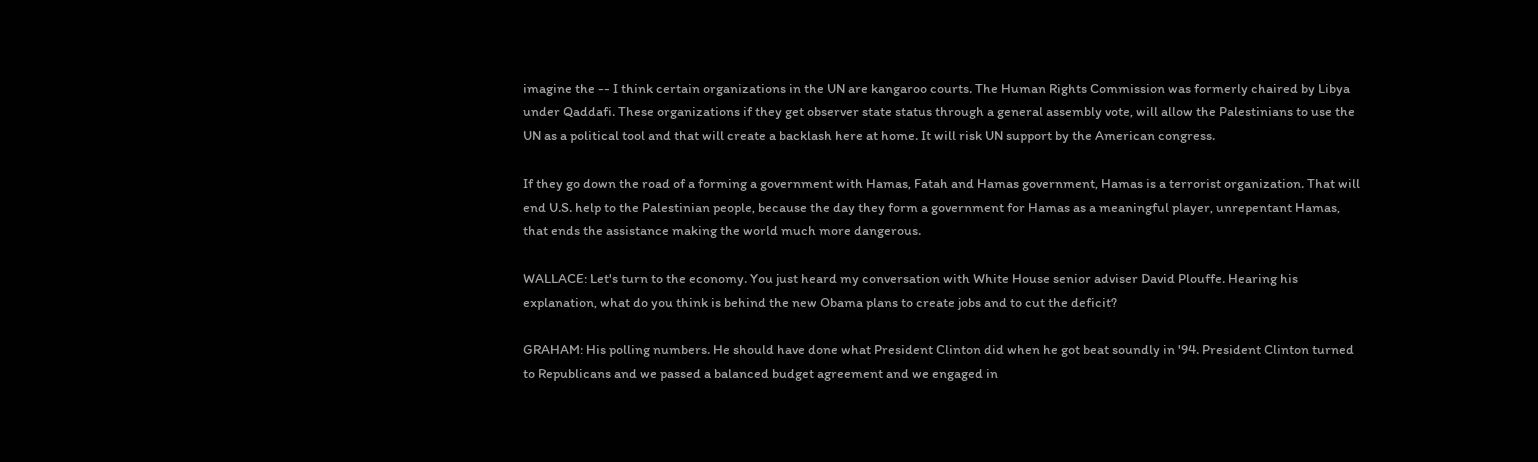imagine the -- I think certain organizations in the UN are kangaroo courts. The Human Rights Commission was formerly chaired by Libya under Qaddafi. These organizations if they get observer state status through a general assembly vote, will allow the Palestinians to use the UN as a political tool and that will create a backlash here at home. It will risk UN support by the American congress.

If they go down the road of a forming a government with Hamas, Fatah and Hamas government, Hamas is a terrorist organization. That will end U.S. help to the Palestinian people, because the day they form a government for Hamas as a meaningful player, unrepentant Hamas, that ends the assistance making the world much more dangerous.

WALLACE: Let's turn to the economy. You just heard my conversation with White House senior adviser David Plouffe. Hearing his explanation, what do you think is behind the new Obama plans to create jobs and to cut the deficit?

GRAHAM: His polling numbers. He should have done what President Clinton did when he got beat soundly in '94. President Clinton turned to Republicans and we passed a balanced budget agreement and we engaged in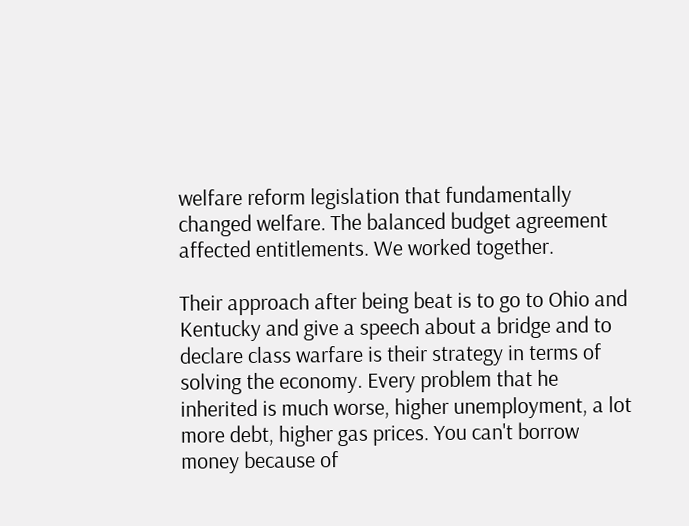welfare reform legislation that fundamentally changed welfare. The balanced budget agreement affected entitlements. We worked together.

Their approach after being beat is to go to Ohio and Kentucky and give a speech about a bridge and to declare class warfare is their strategy in terms of solving the economy. Every problem that he inherited is much worse, higher unemployment, a lot more debt, higher gas prices. You can't borrow money because of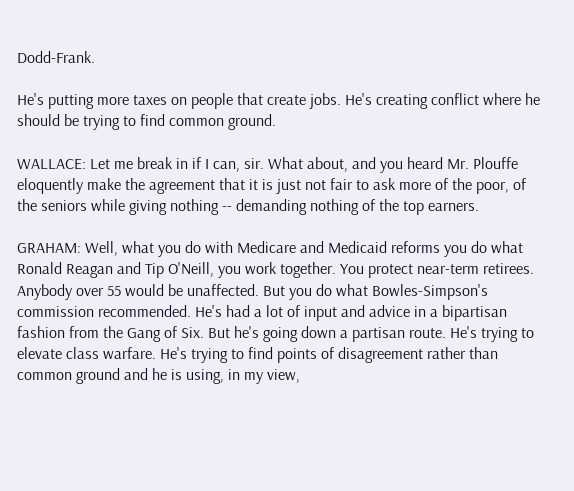Dodd-Frank.

He's putting more taxes on people that create jobs. He's creating conflict where he should be trying to find common ground.

WALLACE: Let me break in if I can, sir. What about, and you heard Mr. Plouffe eloquently make the agreement that it is just not fair to ask more of the poor, of the seniors while giving nothing -- demanding nothing of the top earners.

GRAHAM: Well, what you do with Medicare and Medicaid reforms you do what Ronald Reagan and Tip O'Neill, you work together. You protect near-term retirees. Anybody over 55 would be unaffected. But you do what Bowles-Simpson's commission recommended. He's had a lot of input and advice in a bipartisan fashion from the Gang of Six. But he's going down a partisan route. He's trying to elevate class warfare. He's trying to find points of disagreement rather than common ground and he is using, in my view,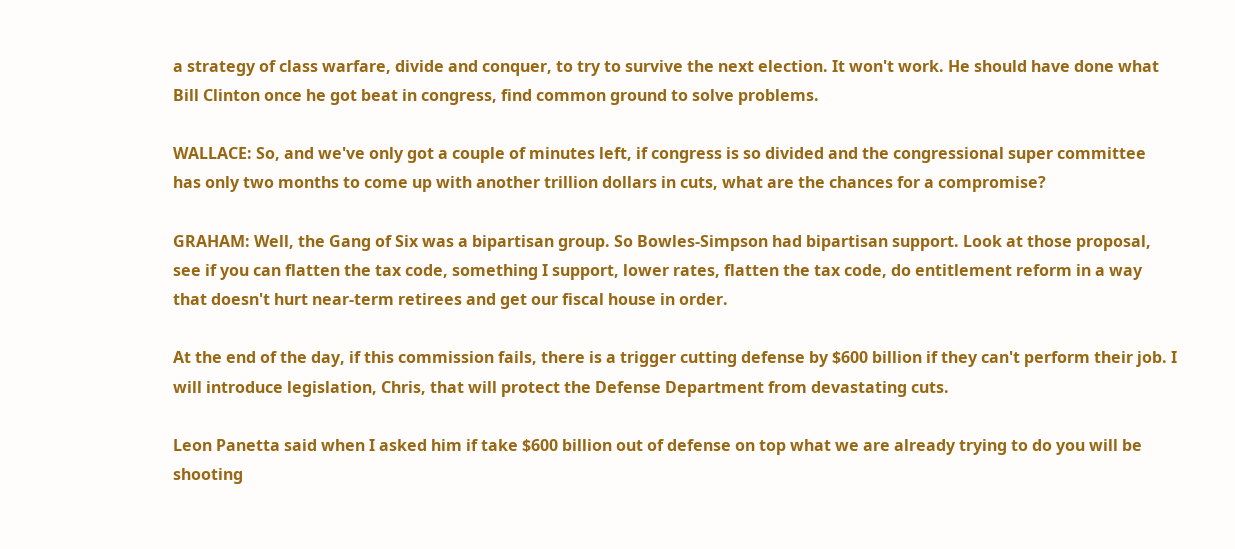a strategy of class warfare, divide and conquer, to try to survive the next election. It won't work. He should have done what Bill Clinton once he got beat in congress, find common ground to solve problems.

WALLACE: So, and we've only got a couple of minutes left, if congress is so divided and the congressional super committee has only two months to come up with another trillion dollars in cuts, what are the chances for a compromise?

GRAHAM: Well, the Gang of Six was a bipartisan group. So Bowles-Simpson had bipartisan support. Look at those proposal, see if you can flatten the tax code, something I support, lower rates, flatten the tax code, do entitlement reform in a way that doesn't hurt near-term retirees and get our fiscal house in order.

At the end of the day, if this commission fails, there is a trigger cutting defense by $600 billion if they can't perform their job. I will introduce legislation, Chris, that will protect the Defense Department from devastating cuts.

Leon Panetta said when I asked him if take $600 billion out of defense on top what we are already trying to do you will be shooting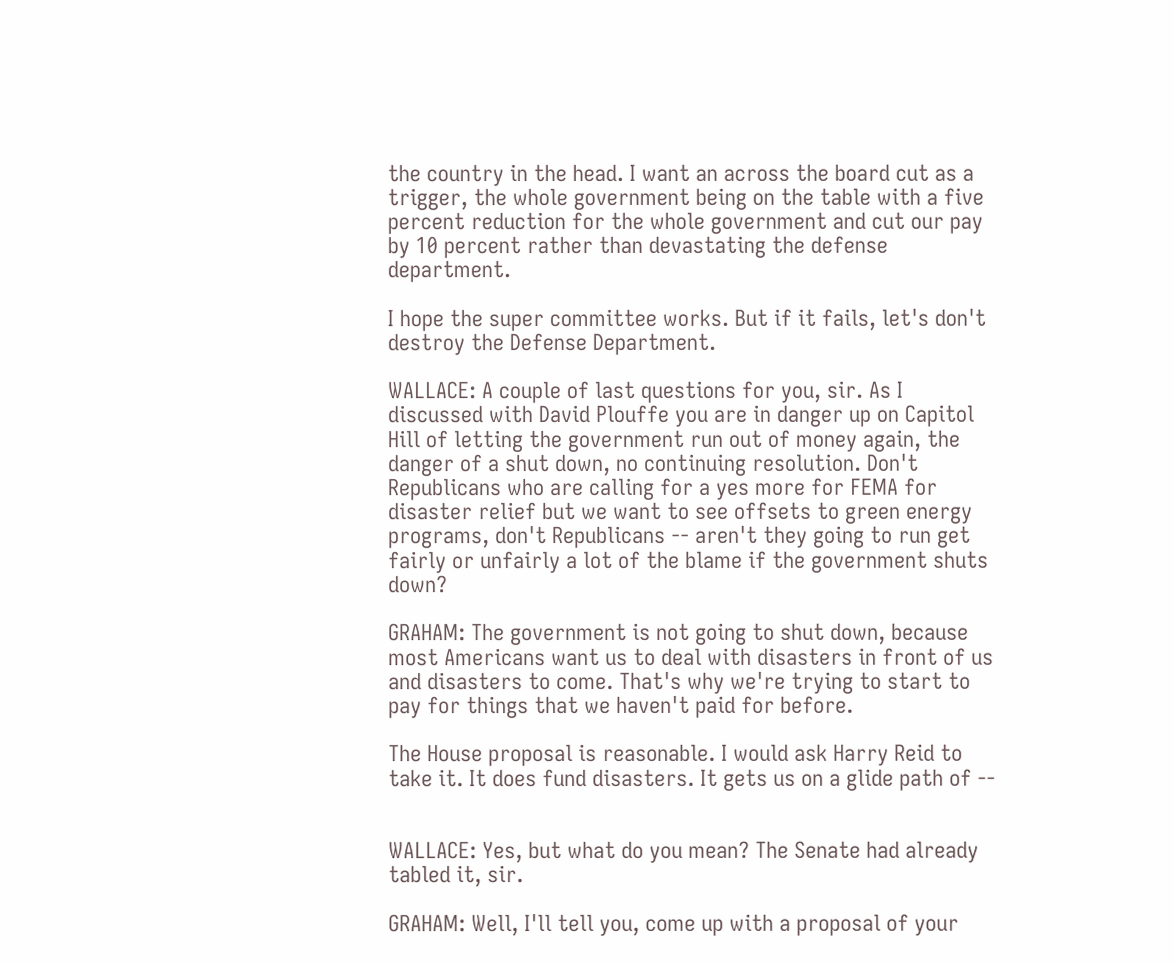the country in the head. I want an across the board cut as a trigger, the whole government being on the table with a five percent reduction for the whole government and cut our pay by 10 percent rather than devastating the defense department.

I hope the super committee works. But if it fails, let's don't destroy the Defense Department.

WALLACE: A couple of last questions for you, sir. As I discussed with David Plouffe you are in danger up on Capitol Hill of letting the government run out of money again, the danger of a shut down, no continuing resolution. Don't Republicans who are calling for a yes more for FEMA for disaster relief but we want to see offsets to green energy programs, don't Republicans -- aren't they going to run get fairly or unfairly a lot of the blame if the government shuts down?

GRAHAM: The government is not going to shut down, because most Americans want us to deal with disasters in front of us and disasters to come. That's why we're trying to start to pay for things that we haven't paid for before.

The House proposal is reasonable. I would ask Harry Reid to take it. It does fund disasters. It gets us on a glide path of --


WALLACE: Yes, but what do you mean? The Senate had already tabled it, sir.

GRAHAM: Well, I'll tell you, come up with a proposal of your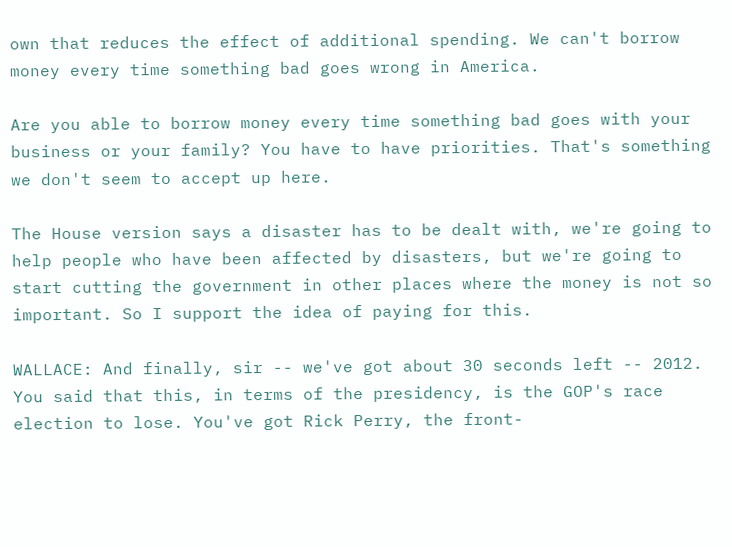own that reduces the effect of additional spending. We can't borrow money every time something bad goes wrong in America.

Are you able to borrow money every time something bad goes with your business or your family? You have to have priorities. That's something we don't seem to accept up here.

The House version says a disaster has to be dealt with, we're going to help people who have been affected by disasters, but we're going to start cutting the government in other places where the money is not so important. So I support the idea of paying for this.

WALLACE: And finally, sir -- we've got about 30 seconds left -- 2012. You said that this, in terms of the presidency, is the GOP's race election to lose. You've got Rick Perry, the front-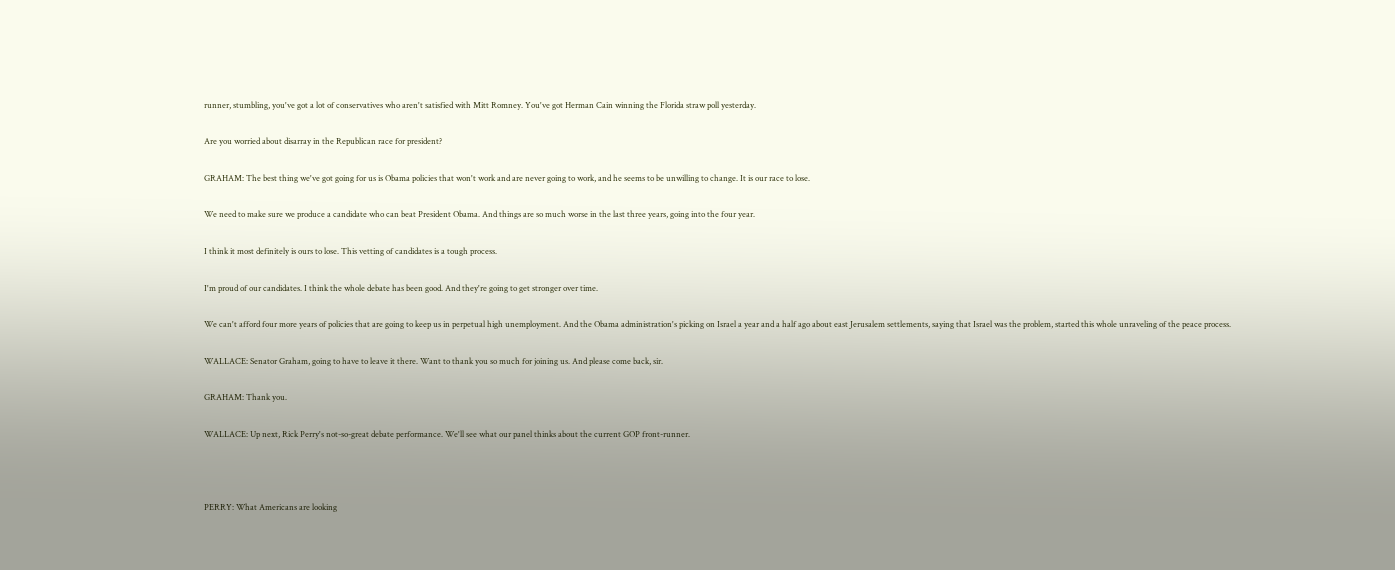runner, stumbling, you've got a lot of conservatives who aren't satisfied with Mitt Romney. You've got Herman Cain winning the Florida straw poll yesterday.

Are you worried about disarray in the Republican race for president?

GRAHAM: The best thing we've got going for us is Obama policies that won't work and are never going to work, and he seems to be unwilling to change. It is our race to lose.

We need to make sure we produce a candidate who can beat President Obama. And things are so much worse in the last three years, going into the four year.

I think it most definitely is ours to lose. This vetting of candidates is a tough process.

I'm proud of our candidates. I think the whole debate has been good. And they're going to get stronger over time.

We can't afford four more years of policies that are going to keep us in perpetual high unemployment. And the Obama administration's picking on Israel a year and a half ago about east Jerusalem settlements, saying that Israel was the problem, started this whole unraveling of the peace process.

WALLACE: Senator Graham, going to have to leave it there. Want to thank you so much for joining us. And please come back, sir.

GRAHAM: Thank you.

WALLACE: Up next, Rick Perry's not-so-great debate performance. We'll see what our panel thinks about the current GOP front-runner.



PERRY: What Americans are looking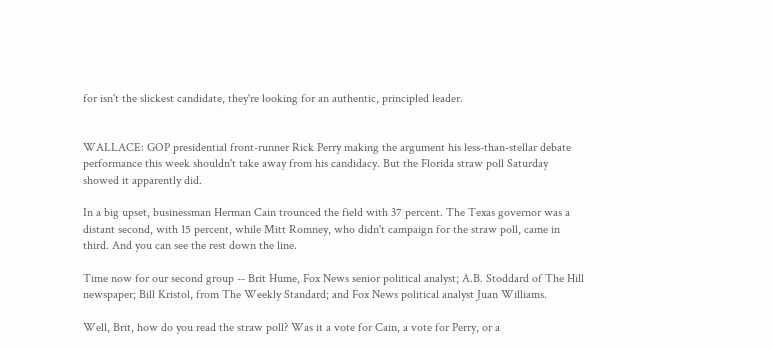for isn't the slickest candidate, they're looking for an authentic, principled leader.


WALLACE: GOP presidential front-runner Rick Perry making the argument his less-than-stellar debate performance this week shouldn't take away from his candidacy. But the Florida straw poll Saturday showed it apparently did.

In a big upset, businessman Herman Cain trounced the field with 37 percent. The Texas governor was a distant second, with 15 percent, while Mitt Romney, who didn't campaign for the straw poll, came in third. And you can see the rest down the line.

Time now for our second group -- Brit Hume, Fox News senior political analyst; A.B. Stoddard of The Hill newspaper; Bill Kristol, from The Weekly Standard; and Fox News political analyst Juan Williams.

Well, Brit, how do you read the straw poll? Was it a vote for Cain, a vote for Perry, or a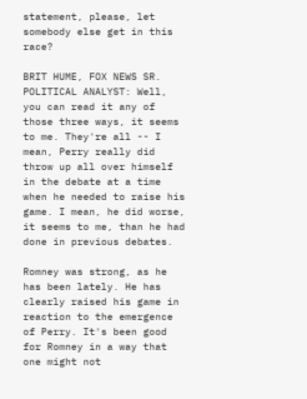statement, please, let somebody else get in this race?

BRIT HUME, FOX NEWS SR. POLITICAL ANALYST: Well, you can read it any of those three ways, it seems to me. They're all -- I mean, Perry really did throw up all over himself in the debate at a time when he needed to raise his game. I mean, he did worse, it seems to me, than he had done in previous debates.

Romney was strong, as he has been lately. He has clearly raised his game in reaction to the emergence of Perry. It's been good for Romney in a way that one might not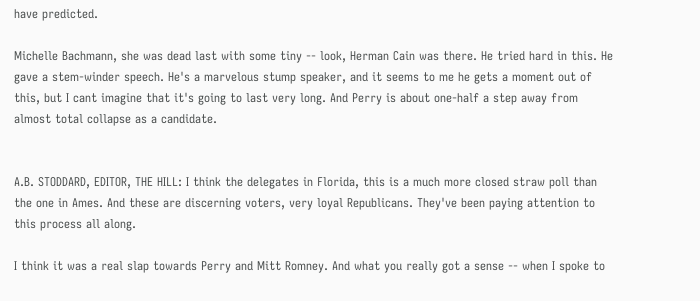have predicted.

Michelle Bachmann, she was dead last with some tiny -- look, Herman Cain was there. He tried hard in this. He gave a stem-winder speech. He's a marvelous stump speaker, and it seems to me he gets a moment out of this, but I cant imagine that it's going to last very long. And Perry is about one-half a step away from almost total collapse as a candidate.


A.B. STODDARD, EDITOR, THE HILL: I think the delegates in Florida, this is a much more closed straw poll than the one in Ames. And these are discerning voters, very loyal Republicans. They've been paying attention to this process all along.

I think it was a real slap towards Perry and Mitt Romney. And what you really got a sense -- when I spoke to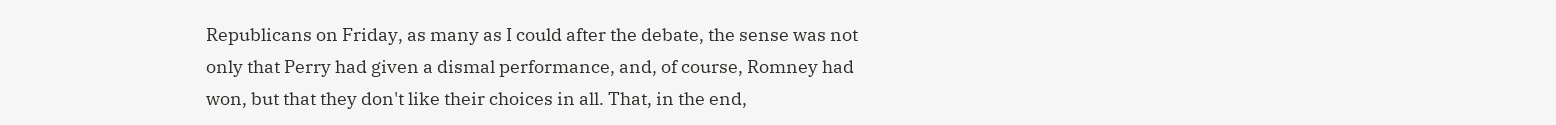Republicans on Friday, as many as I could after the debate, the sense was not only that Perry had given a dismal performance, and, of course, Romney had won, but that they don't like their choices in all. That, in the end,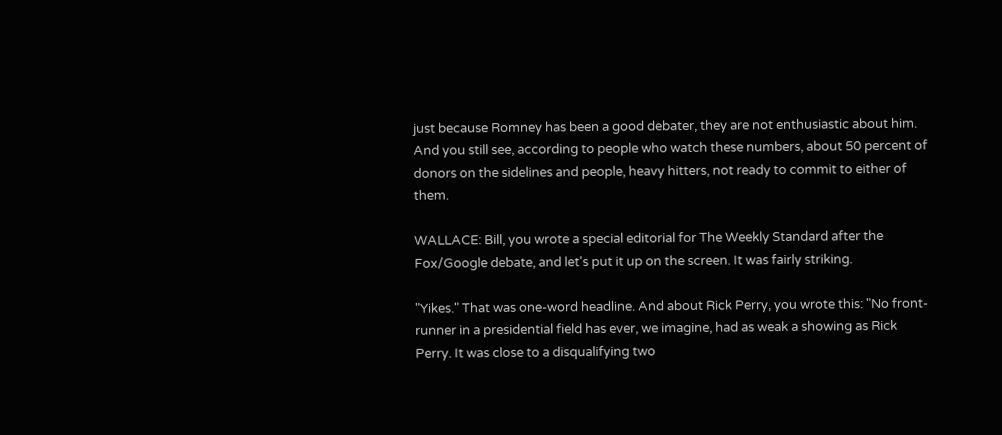just because Romney has been a good debater, they are not enthusiastic about him. And you still see, according to people who watch these numbers, about 50 percent of donors on the sidelines and people, heavy hitters, not ready to commit to either of them.

WALLACE: Bill, you wrote a special editorial for The Weekly Standard after the Fox/Google debate, and let's put it up on the screen. It was fairly striking.

"Yikes." That was one-word headline. And about Rick Perry, you wrote this: "No front-runner in a presidential field has ever, we imagine, had as weak a showing as Rick Perry. It was close to a disqualifying two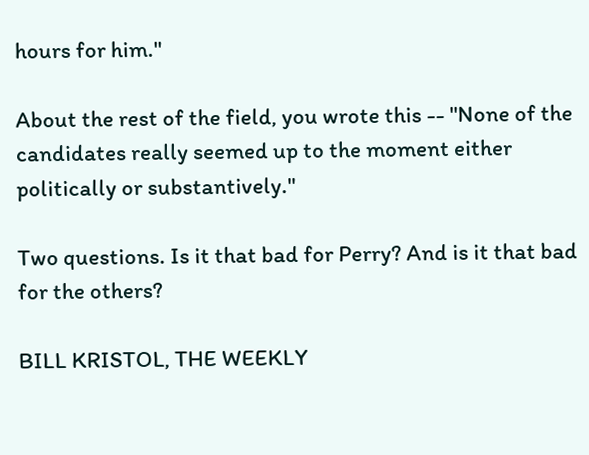hours for him."

About the rest of the field, you wrote this -- "None of the candidates really seemed up to the moment either politically or substantively."

Two questions. Is it that bad for Perry? And is it that bad for the others?

BILL KRISTOL, THE WEEKLY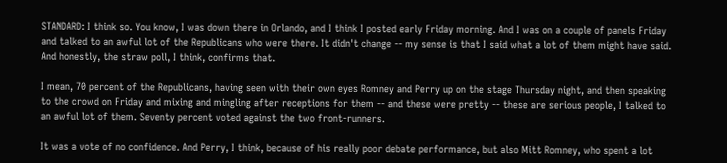STANDARD: I think so. You know, I was down there in Orlando, and I think I posted early Friday morning. And I was on a couple of panels Friday and talked to an awful lot of the Republicans who were there. It didn't change -- my sense is that I said what a lot of them might have said. And honestly, the straw poll, I think, confirms that.

I mean, 70 percent of the Republicans, having seen with their own eyes Romney and Perry up on the stage Thursday night, and then speaking to the crowd on Friday and mixing and mingling after receptions for them -- and these were pretty -- these are serious people, I talked to an awful lot of them. Seventy percent voted against the two front-runners.

It was a vote of no confidence. And Perry, I think, because of his really poor debate performance, but also Mitt Romney, who spent a lot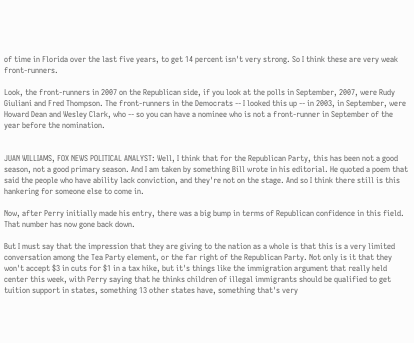of time in Florida over the last five years, to get 14 percent isn't very strong. So I think these are very weak front-runners.

Look, the front-runners in 2007 on the Republican side, if you look at the polls in September, 2007, were Rudy Giuliani and Fred Thompson. The front-runners in the Democrats -- I looked this up -- in 2003, in September, were Howard Dean and Wesley Clark, who -- so you can have a nominee who is not a front-runner in September of the year before the nomination.


JUAN WILLIAMS, FOX NEWS POLITICAL ANALYST: Well, I think that for the Republican Party, this has been not a good season, not a good primary season. And I am taken by something Bill wrote in his editorial. He quoted a poem that said the people who have ability lack conviction, and they're not on the stage. And so I think there still is this hankering for someone else to come in.

Now, after Perry initially made his entry, there was a big bump in terms of Republican confidence in this field. That number has now gone back down.

But I must say that the impression that they are giving to the nation as a whole is that this is a very limited conversation among the Tea Party element, or the far right of the Republican Party. Not only is it that they won't accept $3 in cuts for $1 in a tax hike, but it's things like the immigration argument that really held center this week, with Perry saying that he thinks children of illegal immigrants should be qualified to get tuition support in states, something 13 other states have, something that's very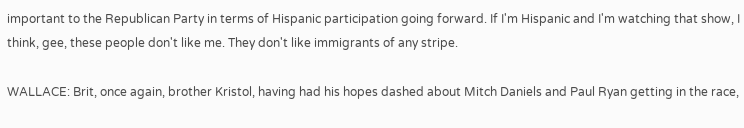important to the Republican Party in terms of Hispanic participation going forward. If I'm Hispanic and I'm watching that show, I think, gee, these people don't like me. They don't like immigrants of any stripe.

WALLACE: Brit, once again, brother Kristol, having had his hopes dashed about Mitch Daniels and Paul Ryan getting in the race,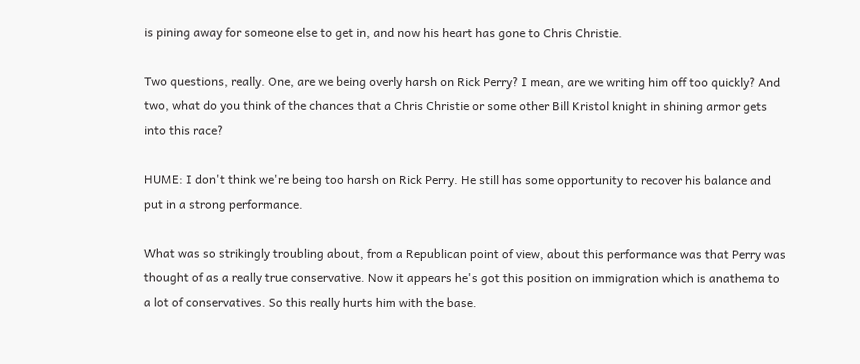is pining away for someone else to get in, and now his heart has gone to Chris Christie.

Two questions, really. One, are we being overly harsh on Rick Perry? I mean, are we writing him off too quickly? And two, what do you think of the chances that a Chris Christie or some other Bill Kristol knight in shining armor gets into this race?

HUME: I don't think we're being too harsh on Rick Perry. He still has some opportunity to recover his balance and put in a strong performance.

What was so strikingly troubling about, from a Republican point of view, about this performance was that Perry was thought of as a really true conservative. Now it appears he's got this position on immigration which is anathema to a lot of conservatives. So this really hurts him with the base.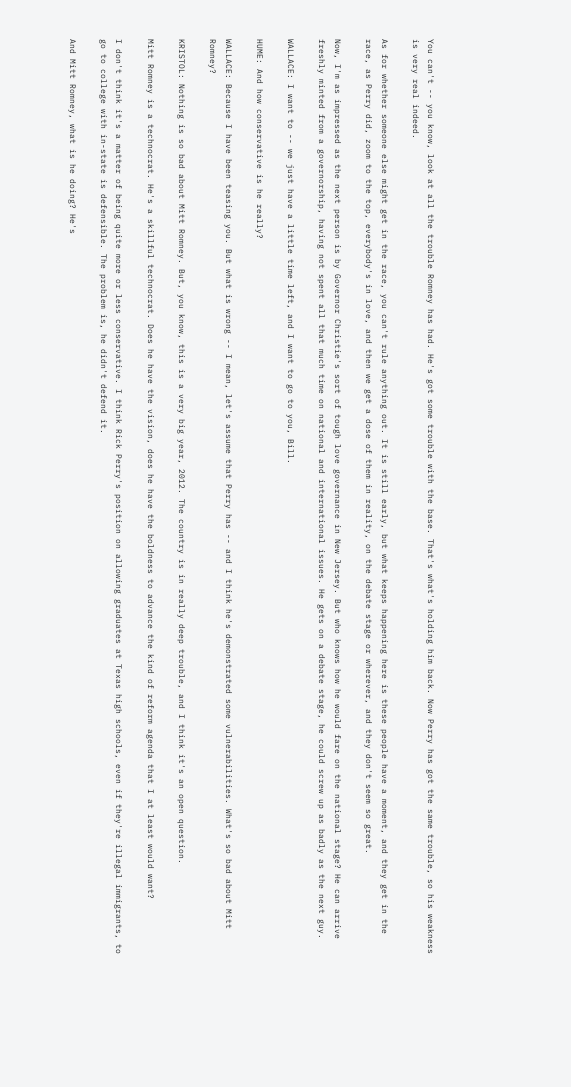You can't -- you know, look at all the trouble Romney has had. He's got some trouble with the base. That's what's holding him back. Now Perry has got the same trouble, so his weakness is very real indeed.

As for whether someone else might get in the race, you can't rule anything out. It is still early, but what keeps happening here is these people have a moment, and they get in the race, as Perry did, zoom to the top, everybody's in love, and then we get a dose of them in reality, on the debate stage or wherever, and they don't seem so great.

Now, I'm as impressed as the next person is by Governor Christie's sort of tough love governance in New Jersey. But who knows how he would fare on the national stage? He can arrive freshly minted from a governorship, having not spent all that much time on national and international issues. He gets on a debate stage, he could screw up as badly as the next guy.

WALLACE: I want to -- we just have a little time left, and I want to go to you, Bill.

HUME: And how conservative is he really?

WALLACE: Because I have been teasing you. But what is wrong -- I mean, let's assume that Perry has -- and I think he's demonstrated some vulnerabilities. What's so bad about Mitt Romney?

KRISTOL: Nothing is so bad about Mitt Romney. But, you know, this is a very big year, 2012. The country is in really deep trouble, and I think it's an open question.

Mitt Romney is a technocrat. He's a skillful technocrat. Does he have the vision, does he have the boldness to advance the kind of reform agenda that I at least would want?

I don't think it's a matter of being quite more or less conservative. I think Rick Perry's position on allowing graduates at Texas high schools, even if they're illegal immigrants, to go to college with in-state is defensible. The problem is, he didn't defend it.

And Mitt Romney, what is he doing? He's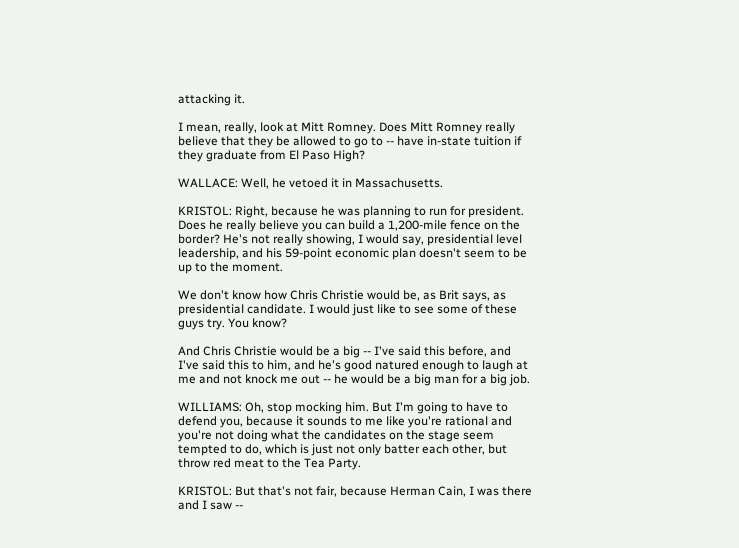attacking it.

I mean, really, look at Mitt Romney. Does Mitt Romney really believe that they be allowed to go to -- have in-state tuition if they graduate from El Paso High?

WALLACE: Well, he vetoed it in Massachusetts.

KRISTOL: Right, because he was planning to run for president. Does he really believe you can build a 1,200-mile fence on the border? He's not really showing, I would say, presidential level leadership, and his 59-point economic plan doesn't seem to be up to the moment.

We don't know how Chris Christie would be, as Brit says, as presidential candidate. I would just like to see some of these guys try. You know?

And Chris Christie would be a big -- I've said this before, and I've said this to him, and he's good natured enough to laugh at me and not knock me out -- he would be a big man for a big job.

WILLIAMS: Oh, stop mocking him. But I'm going to have to defend you, because it sounds to me like you're rational and you're not doing what the candidates on the stage seem tempted to do, which is just not only batter each other, but throw red meat to the Tea Party.

KRISTOL: But that's not fair, because Herman Cain, I was there and I saw --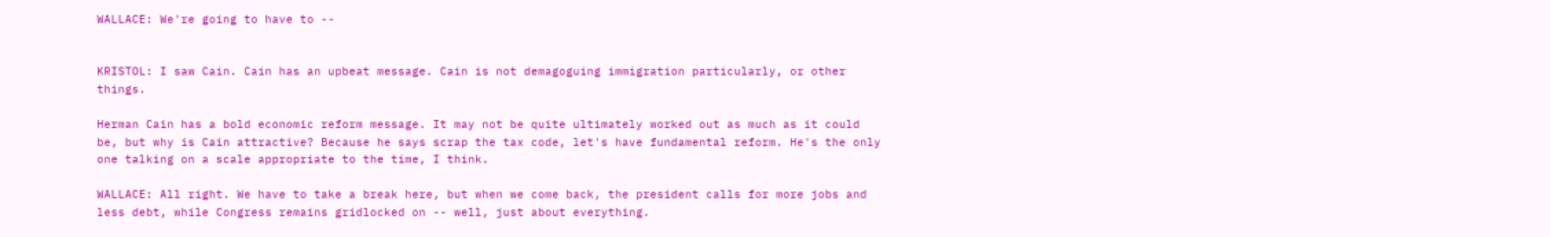WALLACE: We're going to have to --


KRISTOL: I saw Cain. Cain has an upbeat message. Cain is not demagoguing immigration particularly, or other things.

Herman Cain has a bold economic reform message. It may not be quite ultimately worked out as much as it could be, but why is Cain attractive? Because he says scrap the tax code, let's have fundamental reform. He's the only one talking on a scale appropriate to the time, I think.

WALLACE: All right. We have to take a break here, but when we come back, the president calls for more jobs and less debt, while Congress remains gridlocked on -- well, just about everything.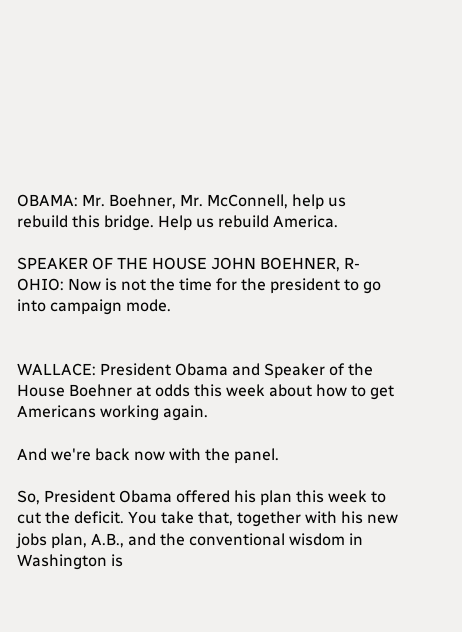OBAMA: Mr. Boehner, Mr. McConnell, help us rebuild this bridge. Help us rebuild America.

SPEAKER OF THE HOUSE JOHN BOEHNER, R-OHIO: Now is not the time for the president to go into campaign mode.


WALLACE: President Obama and Speaker of the House Boehner at odds this week about how to get Americans working again.

And we're back now with the panel.

So, President Obama offered his plan this week to cut the deficit. You take that, together with his new jobs plan, A.B., and the conventional wisdom in Washington is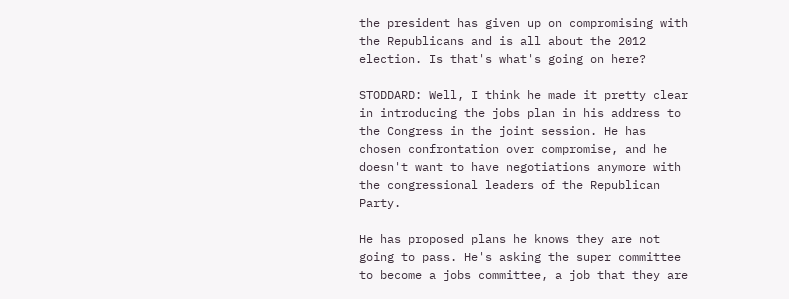the president has given up on compromising with the Republicans and is all about the 2012 election. Is that's what's going on here?

STODDARD: Well, I think he made it pretty clear in introducing the jobs plan in his address to the Congress in the joint session. He has chosen confrontation over compromise, and he doesn't want to have negotiations anymore with the congressional leaders of the Republican Party.

He has proposed plans he knows they are not going to pass. He's asking the super committee to become a jobs committee, a job that they are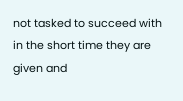not tasked to succeed with in the short time they are given and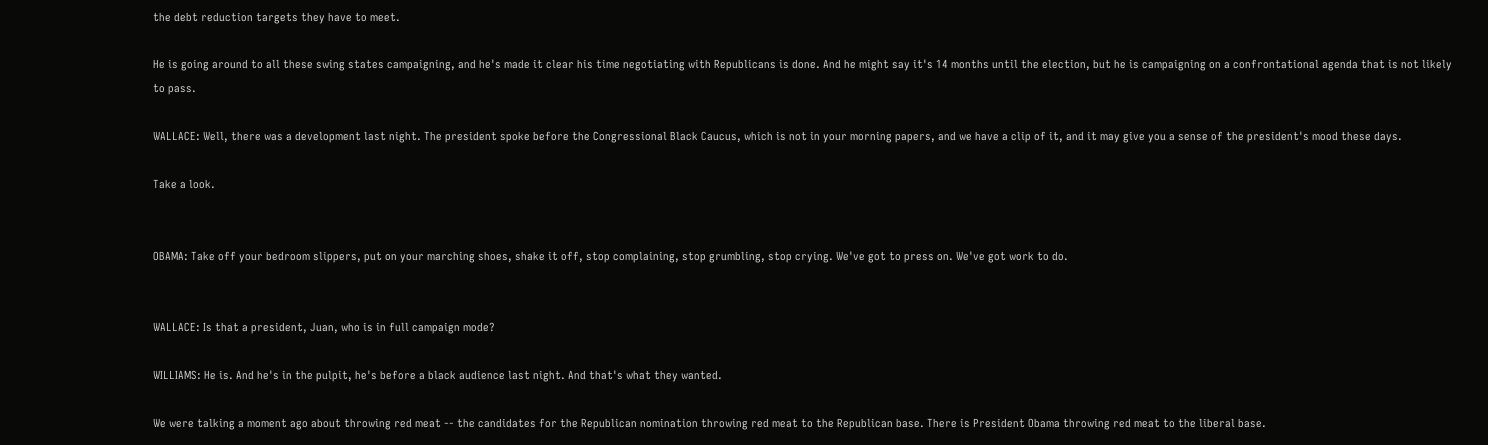the debt reduction targets they have to meet.

He is going around to all these swing states campaigning, and he's made it clear his time negotiating with Republicans is done. And he might say it's 14 months until the election, but he is campaigning on a confrontational agenda that is not likely to pass.

WALLACE: Well, there was a development last night. The president spoke before the Congressional Black Caucus, which is not in your morning papers, and we have a clip of it, and it may give you a sense of the president's mood these days.

Take a look.


OBAMA: Take off your bedroom slippers, put on your marching shoes, shake it off, stop complaining, stop grumbling, stop crying. We've got to press on. We've got work to do.


WALLACE: Is that a president, Juan, who is in full campaign mode?

WILLIAMS: He is. And he's in the pulpit, he's before a black audience last night. And that's what they wanted.

We were talking a moment ago about throwing red meat -- the candidates for the Republican nomination throwing red meat to the Republican base. There is President Obama throwing red meat to the liberal base.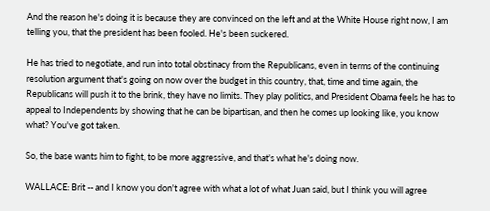And the reason he's doing it is because they are convinced on the left and at the White House right now, I am telling you, that the president has been fooled. He's been suckered.

He has tried to negotiate, and run into total obstinacy from the Republicans, even in terms of the continuing resolution argument that's going on now over the budget in this country, that, time and time again, the Republicans will push it to the brink, they have no limits. They play politics, and President Obama feels he has to appeal to Independents by showing that he can be bipartisan, and then he comes up looking like, you know what? You've got taken.

So, the base wants him to fight, to be more aggressive, and that's what he's doing now.

WALLACE: Brit -- and I know you don't agree with what a lot of what Juan said, but I think you will agree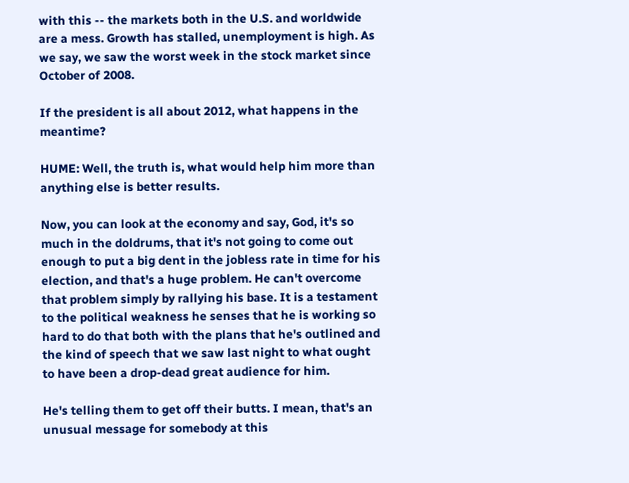with this -- the markets both in the U.S. and worldwide are a mess. Growth has stalled, unemployment is high. As we say, we saw the worst week in the stock market since October of 2008.

If the president is all about 2012, what happens in the meantime?

HUME: Well, the truth is, what would help him more than anything else is better results.

Now, you can look at the economy and say, God, it's so much in the doldrums, that it's not going to come out enough to put a big dent in the jobless rate in time for his election, and that's a huge problem. He can't overcome that problem simply by rallying his base. It is a testament to the political weakness he senses that he is working so hard to do that both with the plans that he's outlined and the kind of speech that we saw last night to what ought to have been a drop-dead great audience for him.

He's telling them to get off their butts. I mean, that's an unusual message for somebody at this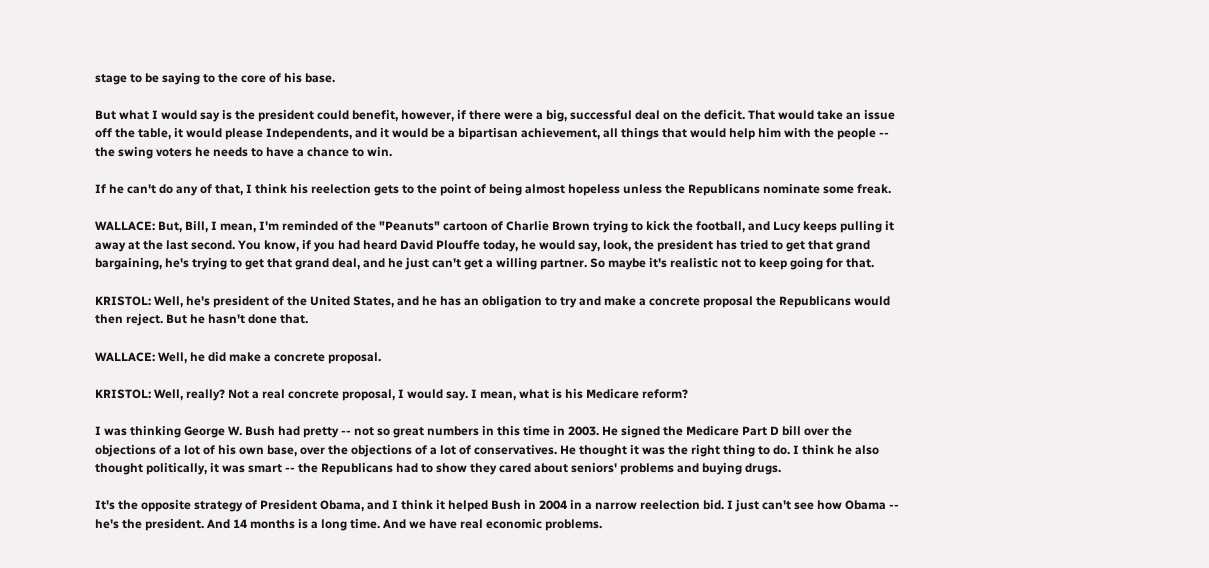stage to be saying to the core of his base.

But what I would say is the president could benefit, however, if there were a big, successful deal on the deficit. That would take an issue off the table, it would please Independents, and it would be a bipartisan achievement, all things that would help him with the people -- the swing voters he needs to have a chance to win.

If he can't do any of that, I think his reelection gets to the point of being almost hopeless unless the Republicans nominate some freak.

WALLACE: But, Bill, I mean, I'm reminded of the "Peanuts" cartoon of Charlie Brown trying to kick the football, and Lucy keeps pulling it away at the last second. You know, if you had heard David Plouffe today, he would say, look, the president has tried to get that grand bargaining, he's trying to get that grand deal, and he just can't get a willing partner. So maybe it's realistic not to keep going for that.

KRISTOL: Well, he's president of the United States, and he has an obligation to try and make a concrete proposal the Republicans would then reject. But he hasn't done that.

WALLACE: Well, he did make a concrete proposal.

KRISTOL: Well, really? Not a real concrete proposal, I would say. I mean, what is his Medicare reform?

I was thinking George W. Bush had pretty -- not so great numbers in this time in 2003. He signed the Medicare Part D bill over the objections of a lot of his own base, over the objections of a lot of conservatives. He thought it was the right thing to do. I think he also thought politically, it was smart -- the Republicans had to show they cared about seniors' problems and buying drugs.

It's the opposite strategy of President Obama, and I think it helped Bush in 2004 in a narrow reelection bid. I just can't see how Obama -- he's the president. And 14 months is a long time. And we have real economic problems.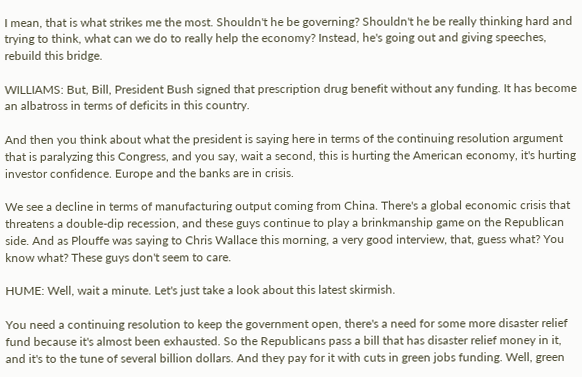I mean, that is what strikes me the most. Shouldn't he be governing? Shouldn't he be really thinking hard and trying to think, what can we do to really help the economy? Instead, he's going out and giving speeches, rebuild this bridge.

WILLIAMS: But, Bill, President Bush signed that prescription drug benefit without any funding. It has become an albatross in terms of deficits in this country.

And then you think about what the president is saying here in terms of the continuing resolution argument that is paralyzing this Congress, and you say, wait a second, this is hurting the American economy, it's hurting investor confidence. Europe and the banks are in crisis.

We see a decline in terms of manufacturing output coming from China. There's a global economic crisis that threatens a double-dip recession, and these guys continue to play a brinkmanship game on the Republican side. And as Plouffe was saying to Chris Wallace this morning, a very good interview, that, guess what? You know what? These guys don't seem to care.

HUME: Well, wait a minute. Let's just take a look about this latest skirmish.

You need a continuing resolution to keep the government open, there's a need for some more disaster relief fund because it's almost been exhausted. So the Republicans pass a bill that has disaster relief money in it, and it's to the tune of several billion dollars. And they pay for it with cuts in green jobs funding. Well, green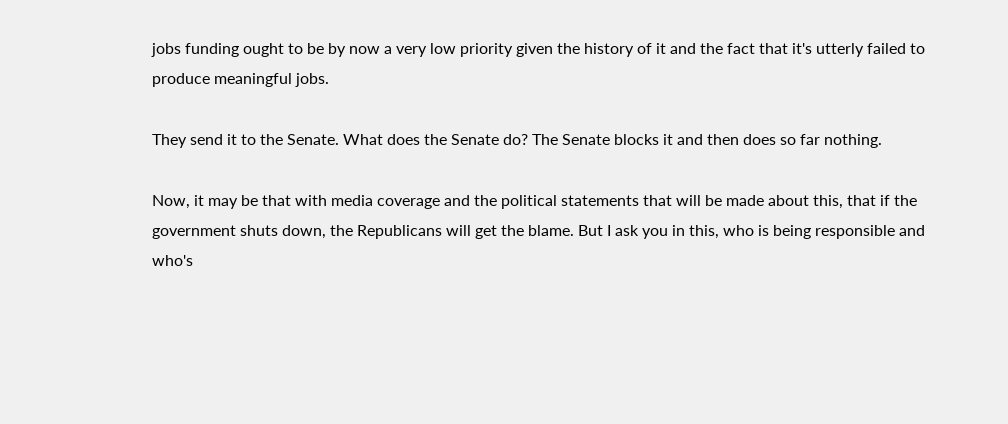jobs funding ought to be by now a very low priority given the history of it and the fact that it's utterly failed to produce meaningful jobs.

They send it to the Senate. What does the Senate do? The Senate blocks it and then does so far nothing.

Now, it may be that with media coverage and the political statements that will be made about this, that if the government shuts down, the Republicans will get the blame. But I ask you in this, who is being responsible and who's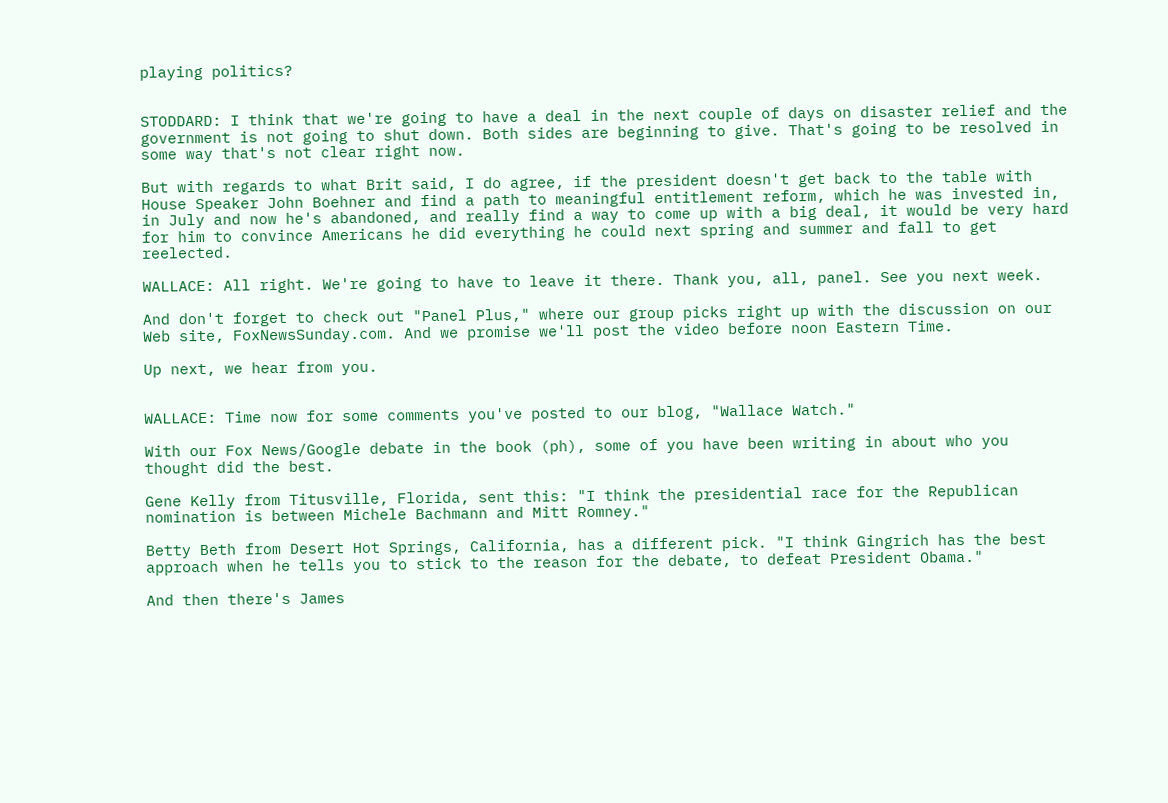playing politics?


STODDARD: I think that we're going to have a deal in the next couple of days on disaster relief and the government is not going to shut down. Both sides are beginning to give. That's going to be resolved in some way that's not clear right now.

But with regards to what Brit said, I do agree, if the president doesn't get back to the table with House Speaker John Boehner and find a path to meaningful entitlement reform, which he was invested in, in July and now he's abandoned, and really find a way to come up with a big deal, it would be very hard for him to convince Americans he did everything he could next spring and summer and fall to get reelected.

WALLACE: All right. We're going to have to leave it there. Thank you, all, panel. See you next week.

And don't forget to check out "Panel Plus," where our group picks right up with the discussion on our Web site, FoxNewsSunday.com. And we promise we'll post the video before noon Eastern Time.

Up next, we hear from you.


WALLACE: Time now for some comments you've posted to our blog, "Wallace Watch."

With our Fox News/Google debate in the book (ph), some of you have been writing in about who you thought did the best.

Gene Kelly from Titusville, Florida, sent this: "I think the presidential race for the Republican nomination is between Michele Bachmann and Mitt Romney."

Betty Beth from Desert Hot Springs, California, has a different pick. "I think Gingrich has the best approach when he tells you to stick to the reason for the debate, to defeat President Obama."

And then there's James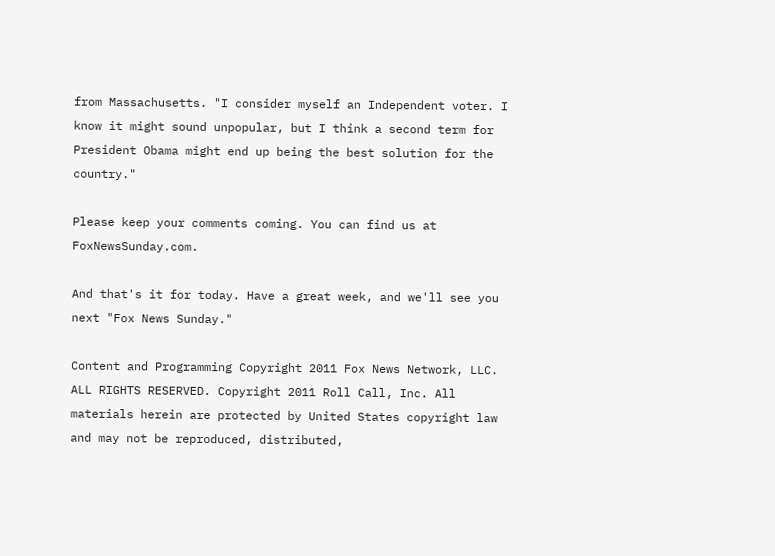from Massachusetts. "I consider myself an Independent voter. I know it might sound unpopular, but I think a second term for President Obama might end up being the best solution for the country."

Please keep your comments coming. You can find us at FoxNewsSunday.com.

And that's it for today. Have a great week, and we'll see you next "Fox News Sunday."

Content and Programming Copyright 2011 Fox News Network, LLC. ALL RIGHTS RESERVED. Copyright 2011 Roll Call, Inc. All materials herein are protected by United States copyright law and may not be reproduced, distributed,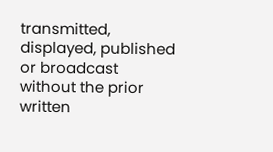transmitted, displayed, published or broadcast without the prior written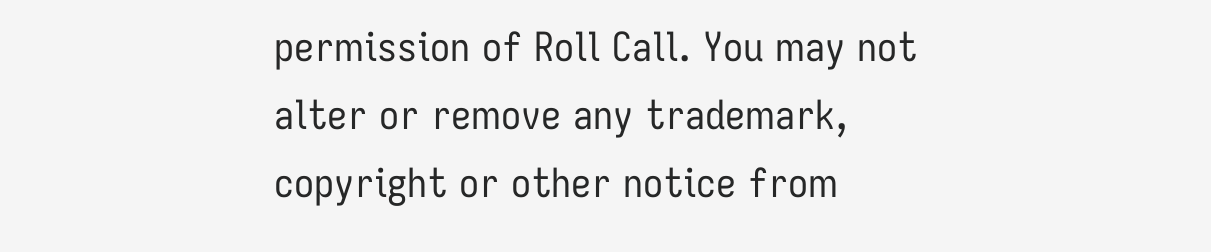permission of Roll Call. You may not alter or remove any trademark, copyright or other notice from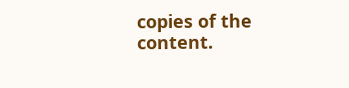copies of the content.